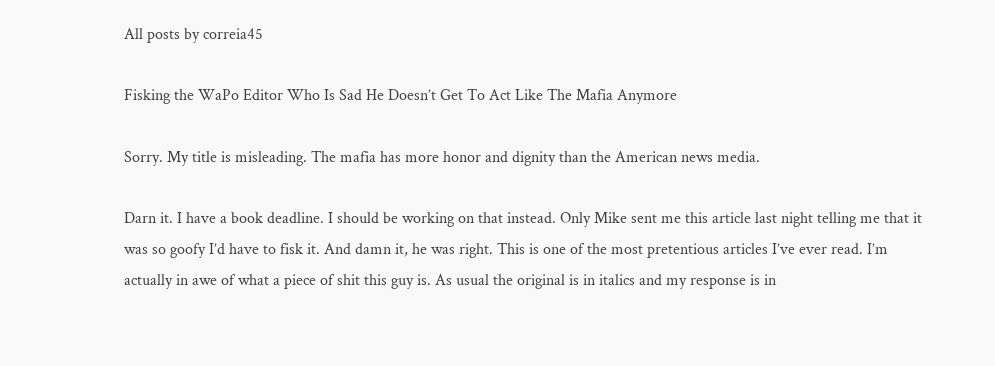All posts by correia45

Fisking the WaPo Editor Who Is Sad He Doesn’t Get To Act Like The Mafia Anymore

Sorry. My title is misleading. The mafia has more honor and dignity than the American news media.

Darn it. I have a book deadline. I should be working on that instead. Only Mike sent me this article last night telling me that it was so goofy I’d have to fisk it. And damn it, he was right. This is one of the most pretentious articles I’ve ever read. I’m actually in awe of what a piece of shit this guy is. As usual the original is in italics and my response is in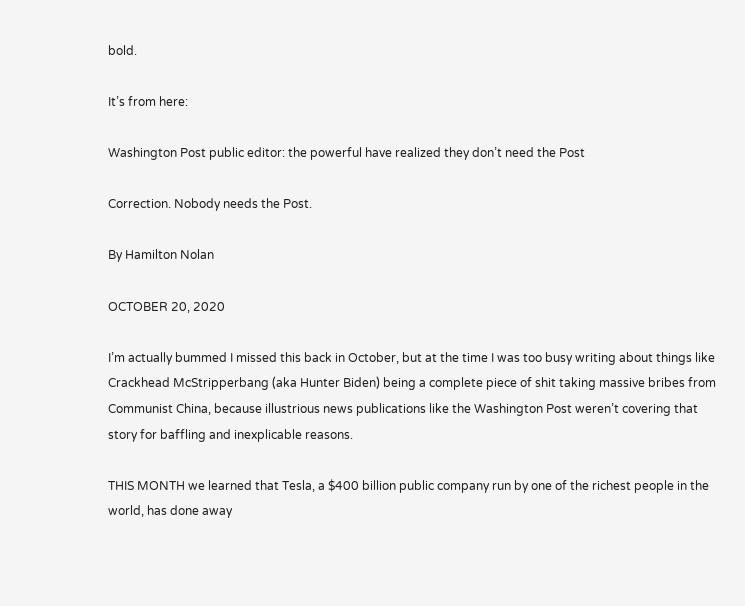bold.

It’s from here:

Washington Post public editor: the powerful have realized they don’t need the Post

Correction. Nobody needs the Post.

By Hamilton Nolan

OCTOBER 20, 2020

I’m actually bummed I missed this back in October, but at the time I was too busy writing about things like Crackhead McStripperbang (aka Hunter Biden) being a complete piece of shit taking massive bribes from Communist China, because illustrious news publications like the Washington Post weren’t covering that story for baffling and inexplicable reasons.

THIS MONTH we learned that Tesla, a $400 billion public company run by one of the richest people in the world, has done away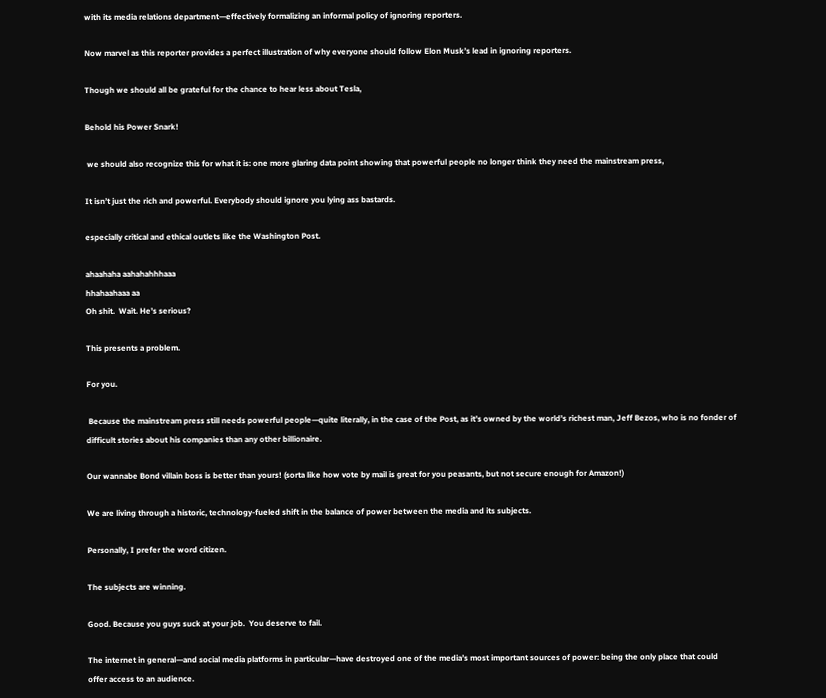with its media relations department—effectively formalizing an informal policy of ignoring reporters.

Now marvel as this reporter provides a perfect illustration of why everyone should follow Elon Musk’s lead in ignoring reporters.

Though we should all be grateful for the chance to hear less about Tesla,

Behold his Power Snark!

 we should also recognize this for what it is: one more glaring data point showing that powerful people no longer think they need the mainstream press,

It isn’t just the rich and powerful. Everybody should ignore you lying ass bastards.

especially critical and ethical outlets like the Washington Post.

ahaahaha aahahahhhaaa
hhahaahaaa aa
Oh shit.  Wait. He’s serious?

This presents a problem.

For you.

 Because the mainstream press still needs powerful people—quite literally, in the case of the Post, as it’s owned by the world’s richest man, Jeff Bezos, who is no fonder of difficult stories about his companies than any other billionaire.

Our wannabe Bond villain boss is better than yours! (sorta like how vote by mail is great for you peasants, but not secure enough for Amazon!)

We are living through a historic, technology-fueled shift in the balance of power between the media and its subjects.

Personally, I prefer the word citizen.

The subjects are winning.

Good. Because you guys suck at your job.  You deserve to fail.

The internet in general—and social media platforms in particular—have destroyed one of the media’s most important sources of power: being the only place that could offer access to an audience.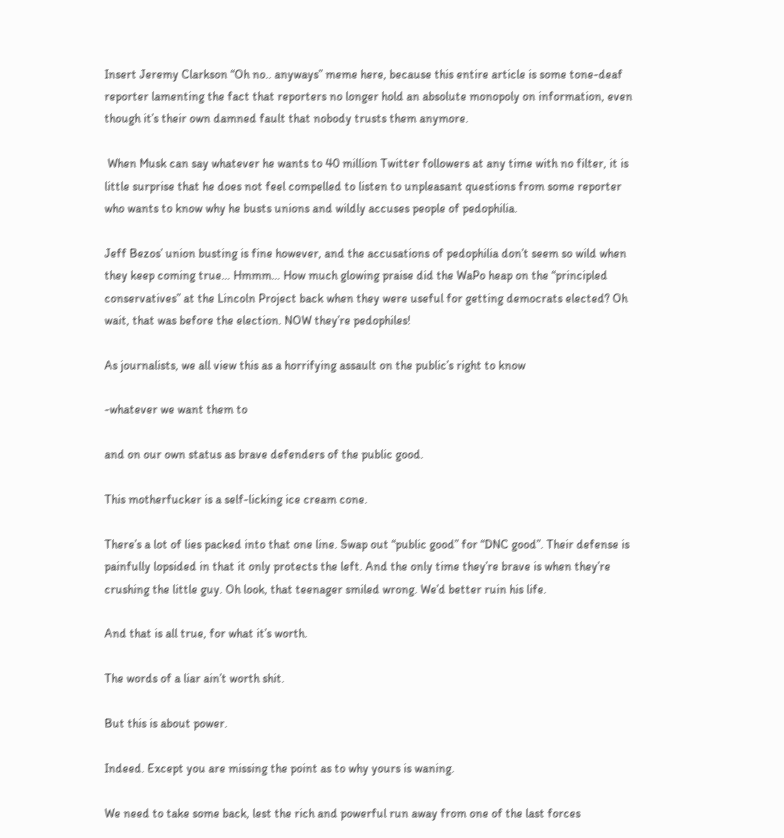Insert Jeremy Clarkson “Oh no.. anyways” meme here, because this entire article is some tone-deaf reporter lamenting the fact that reporters no longer hold an absolute monopoly on information, even though it’s their own damned fault that nobody trusts them anymore.

 When Musk can say whatever he wants to 40 million Twitter followers at any time with no filter, it is little surprise that he does not feel compelled to listen to unpleasant questions from some reporter who wants to know why he busts unions and wildly accuses people of pedophilia.

Jeff Bezos’ union busting is fine however, and the accusations of pedophilia don’t seem so wild when they keep coming true… Hmmm… How much glowing praise did the WaPo heap on the “principled conservatives” at the Lincoln Project back when they were useful for getting democrats elected? Oh wait, that was before the election. NOW they’re pedophiles!

As journalists, we all view this as a horrifying assault on the public’s right to know

-whatever we want them to

and on our own status as brave defenders of the public good.

This motherfucker is a self-licking ice cream cone.

There’s a lot of lies packed into that one line. Swap out “public good” for “DNC good”. Their defense is painfully lopsided in that it only protects the left. And the only time they’re brave is when they’re crushing the little guy. Oh look, that teenager smiled wrong. We’d better ruin his life.

And that is all true, for what it’s worth.

The words of a liar ain’t worth shit.

But this is about power.

Indeed. Except you are missing the point as to why yours is waning.

We need to take some back, lest the rich and powerful run away from one of the last forces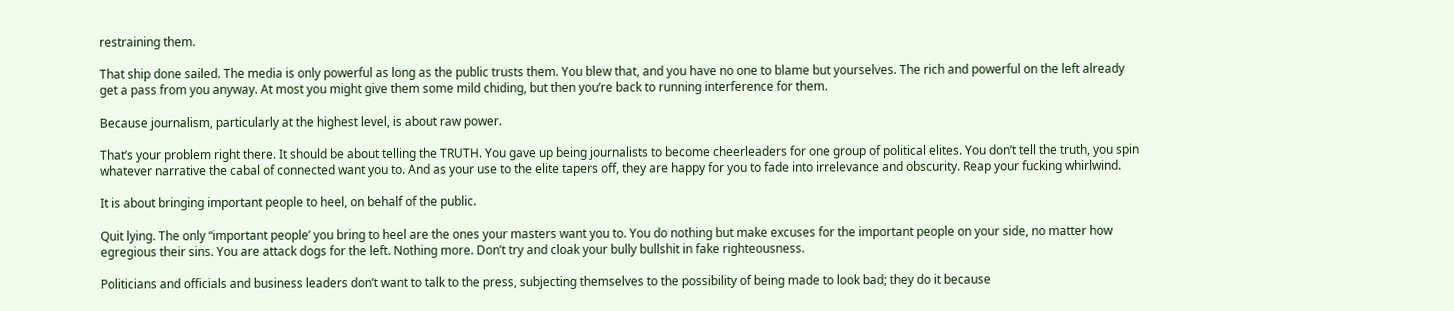restraining them.

That ship done sailed. The media is only powerful as long as the public trusts them. You blew that, and you have no one to blame but yourselves. The rich and powerful on the left already get a pass from you anyway. At most you might give them some mild chiding, but then you’re back to running interference for them.

Because journalism, particularly at the highest level, is about raw power.

That’s your problem right there. It should be about telling the TRUTH. You gave up being journalists to become cheerleaders for one group of political elites. You don’t tell the truth, you spin whatever narrative the cabal of connected want you to. And as your use to the elite tapers off, they are happy for you to fade into irrelevance and obscurity. Reap your fucking whirlwind.

It is about bringing important people to heel, on behalf of the public.

Quit lying. The only “important people’ you bring to heel are the ones your masters want you to. You do nothing but make excuses for the important people on your side, no matter how egregious their sins. You are attack dogs for the left. Nothing more. Don’t try and cloak your bully bullshit in fake righteousness.

Politicians and officials and business leaders don’t want to talk to the press, subjecting themselves to the possibility of being made to look bad; they do it because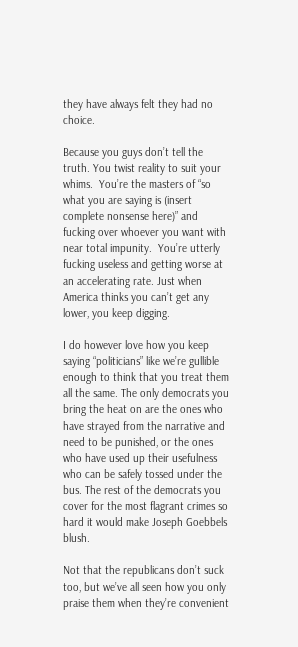they have always felt they had no choice.

Because you guys don’t tell the truth. You twist reality to suit your whims.  You’re the masters of “so what you are saying is (insert complete nonsense here)” and fucking over whoever you want with near total impunity.  You’re utterly fucking useless and getting worse at an accelerating rate. Just when America thinks you can’t get any lower, you keep digging.

I do however love how you keep saying “politicians” like we’re gullible enough to think that you treat them all the same. The only democrats you bring the heat on are the ones who have strayed from the narrative and need to be punished, or the ones who have used up their usefulness who can be safely tossed under the bus. The rest of the democrats you cover for the most flagrant crimes so hard it would make Joseph Goebbels blush.

Not that the republicans don’t suck too, but we’ve all seen how you only praise them when they’re convenient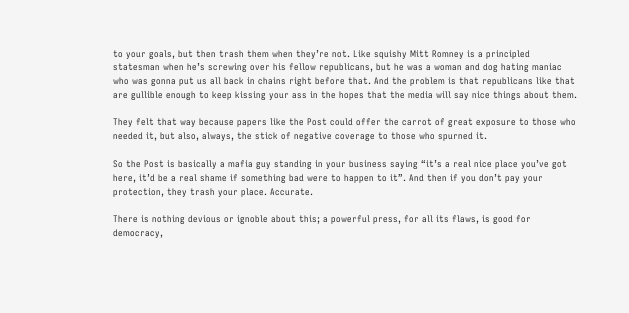to your goals, but then trash them when they’re not. Like squishy Mitt Romney is a principled statesman when he’s screwing over his fellow republicans, but he was a woman and dog hating maniac who was gonna put us all back in chains right before that. And the problem is that republicans like that are gullible enough to keep kissing your ass in the hopes that the media will say nice things about them.

They felt that way because papers like the Post could offer the carrot of great exposure to those who needed it, but also, always, the stick of negative coverage to those who spurned it.

So the Post is basically a mafia guy standing in your business saying “it’s a real nice place you’ve got here, it’d be a real shame if something bad were to happen to it”. And then if you don’t pay your protection, they trash your place. Accurate.

There is nothing devious or ignoble about this; a powerful press, for all its flaws, is good for democracy,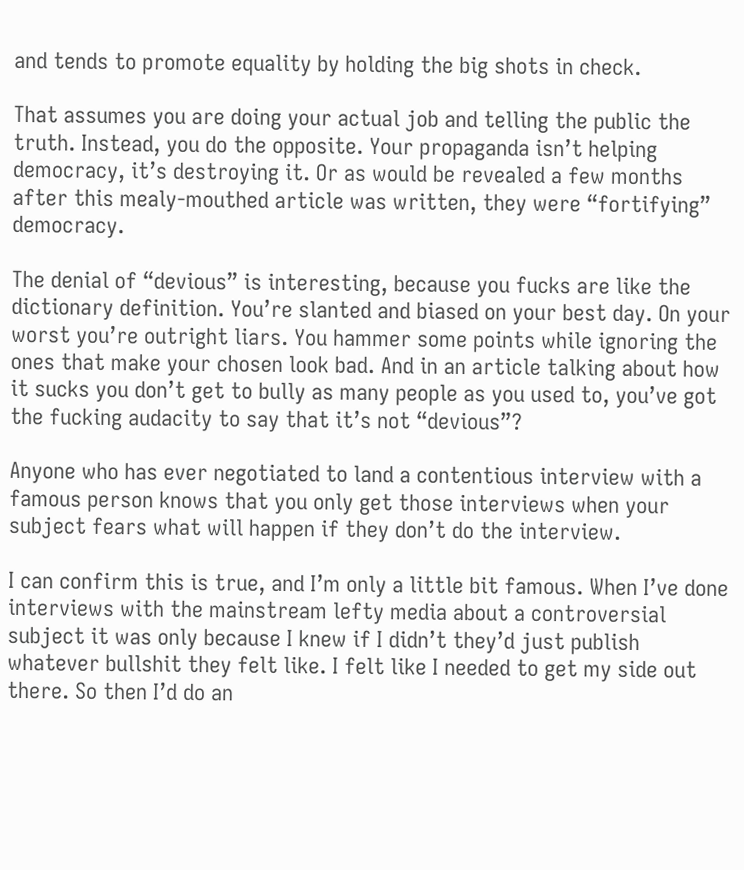and tends to promote equality by holding the big shots in check.

That assumes you are doing your actual job and telling the public the truth. Instead, you do the opposite. Your propaganda isn’t helping democracy, it’s destroying it. Or as would be revealed a few months after this mealy-mouthed article was written, they were “fortifying” democracy.

The denial of “devious” is interesting, because you fucks are like the dictionary definition. You’re slanted and biased on your best day. On your worst you’re outright liars. You hammer some points while ignoring the ones that make your chosen look bad. And in an article talking about how it sucks you don’t get to bully as many people as you used to, you’ve got the fucking audacity to say that it’s not “devious”?

Anyone who has ever negotiated to land a contentious interview with a famous person knows that you only get those interviews when your subject fears what will happen if they don’t do the interview.

I can confirm this is true, and I’m only a little bit famous. When I’ve done interviews with the mainstream lefty media about a controversial subject it was only because I knew if I didn’t they’d just publish whatever bullshit they felt like. I felt like I needed to get my side out there. So then I’d do an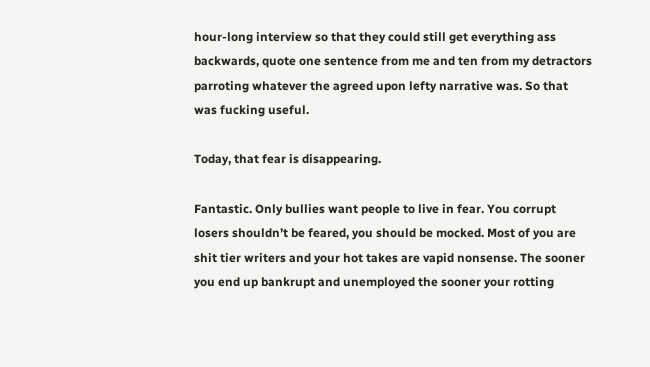hour-long interview so that they could still get everything ass backwards, quote one sentence from me and ten from my detractors parroting whatever the agreed upon lefty narrative was. So that was fucking useful.

Today, that fear is disappearing.

Fantastic. Only bullies want people to live in fear. You corrupt losers shouldn’t be feared, you should be mocked. Most of you are shit tier writers and your hot takes are vapid nonsense. The sooner you end up bankrupt and unemployed the sooner your rotting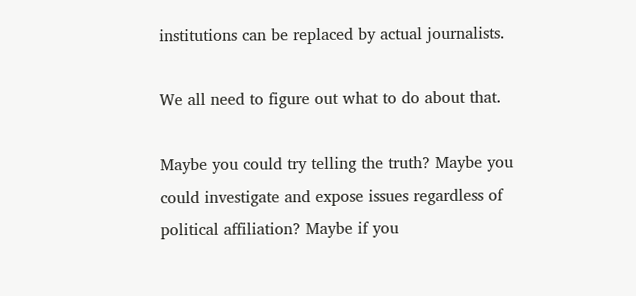institutions can be replaced by actual journalists.

We all need to figure out what to do about that.

Maybe you could try telling the truth? Maybe you could investigate and expose issues regardless of political affiliation? Maybe if you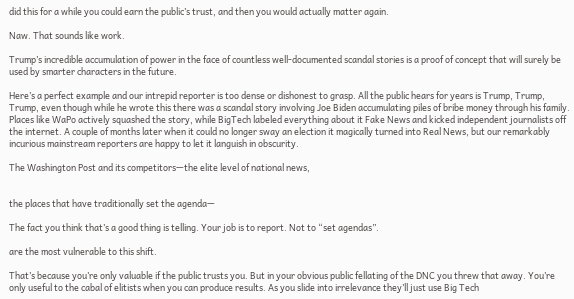did this for a while you could earn the public’s trust, and then you would actually matter again.

Naw. That sounds like work.

Trump’s incredible accumulation of power in the face of countless well-documented scandal stories is a proof of concept that will surely be used by smarter characters in the future.

Here’s a perfect example and our intrepid reporter is too dense or dishonest to grasp. All the public hears for years is Trump, Trump, Trump, even though while he wrote this there was a scandal story involving Joe Biden accumulating piles of bribe money through his family. Places like WaPo actively squashed the story, while BigTech labeled everything about it Fake News and kicked independent journalists off the internet. A couple of months later when it could no longer sway an election it magically turned into Real News, but our remarkably incurious mainstream reporters are happy to let it languish in obscurity.

The Washington Post and its competitors—the elite level of national news,


the places that have traditionally set the agenda—

The fact you think that’s a good thing is telling. Your job is to report. Not to “set agendas”.

are the most vulnerable to this shift.

That’s because you’re only valuable if the public trusts you. But in your obvious public fellating of the DNC you threw that away. You’re only useful to the cabal of elitists when you can produce results. As you slide into irrelevance they’ll just use Big Tech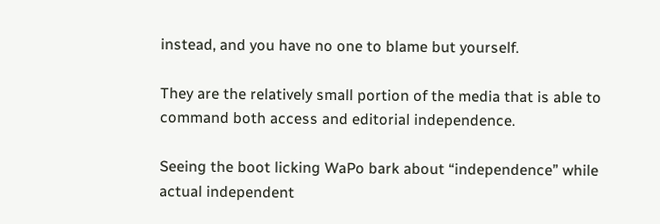instead, and you have no one to blame but yourself.

They are the relatively small portion of the media that is able to command both access and editorial independence.

Seeing the boot licking WaPo bark about “independence” while actual independent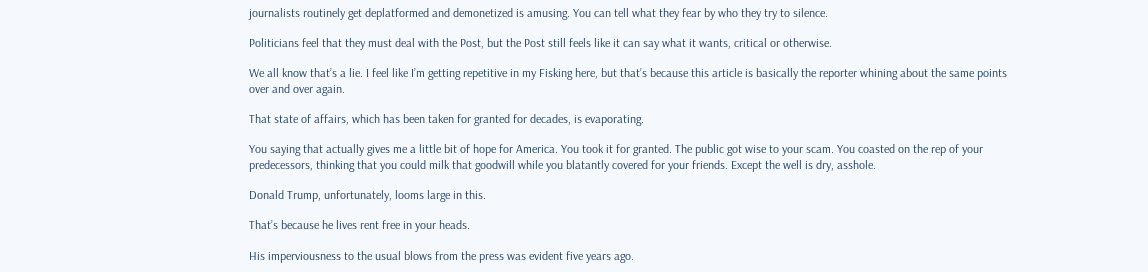journalists routinely get deplatformed and demonetized is amusing. You can tell what they fear by who they try to silence.

Politicians feel that they must deal with the Post, but the Post still feels like it can say what it wants, critical or otherwise.

We all know that’s a lie. I feel like I’m getting repetitive in my Fisking here, but that’s because this article is basically the reporter whining about the same points over and over again.

That state of affairs, which has been taken for granted for decades, is evaporating.

You saying that actually gives me a little bit of hope for America. You took it for granted. The public got wise to your scam. You coasted on the rep of your predecessors, thinking that you could milk that goodwill while you blatantly covered for your friends. Except the well is dry, asshole.

Donald Trump, unfortunately, looms large in this.

That’s because he lives rent free in your heads.

His imperviousness to the usual blows from the press was evident five years ago.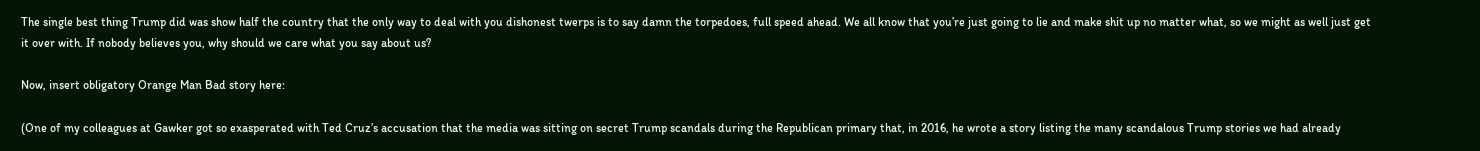The single best thing Trump did was show half the country that the only way to deal with you dishonest twerps is to say damn the torpedoes, full speed ahead. We all know that you’re just going to lie and make shit up no matter what, so we might as well just get it over with. If nobody believes you, why should we care what you say about us?

Now, insert obligatory Orange Man Bad story here:

(One of my colleagues at Gawker got so exasperated with Ted Cruz’s accusation that the media was sitting on secret Trump scandals during the Republican primary that, in 2016, he wrote a story listing the many scandalous Trump stories we had already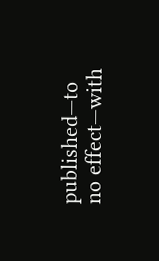published—to no effect—with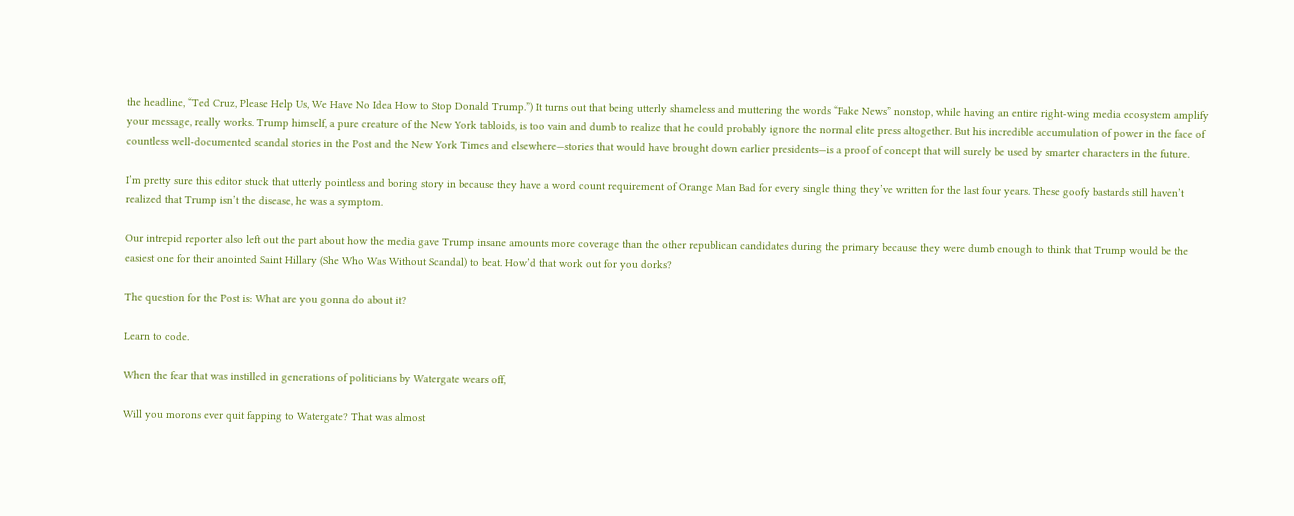the headline, “Ted Cruz, Please Help Us, We Have No Idea How to Stop Donald Trump.”) It turns out that being utterly shameless and muttering the words “Fake News” nonstop, while having an entire right-wing media ecosystem amplify your message, really works. Trump himself, a pure creature of the New York tabloids, is too vain and dumb to realize that he could probably ignore the normal elite press altogether. But his incredible accumulation of power in the face of countless well-documented scandal stories in the Post and the New York Times and elsewhere—stories that would have brought down earlier presidents—is a proof of concept that will surely be used by smarter characters in the future.

I’m pretty sure this editor stuck that utterly pointless and boring story in because they have a word count requirement of Orange Man Bad for every single thing they’ve written for the last four years. These goofy bastards still haven’t realized that Trump isn’t the disease, he was a symptom.

Our intrepid reporter also left out the part about how the media gave Trump insane amounts more coverage than the other republican candidates during the primary because they were dumb enough to think that Trump would be the easiest one for their anointed Saint Hillary (She Who Was Without Scandal) to beat. How’d that work out for you dorks?

The question for the Post is: What are you gonna do about it?

Learn to code.

When the fear that was instilled in generations of politicians by Watergate wears off,

Will you morons ever quit fapping to Watergate? That was almost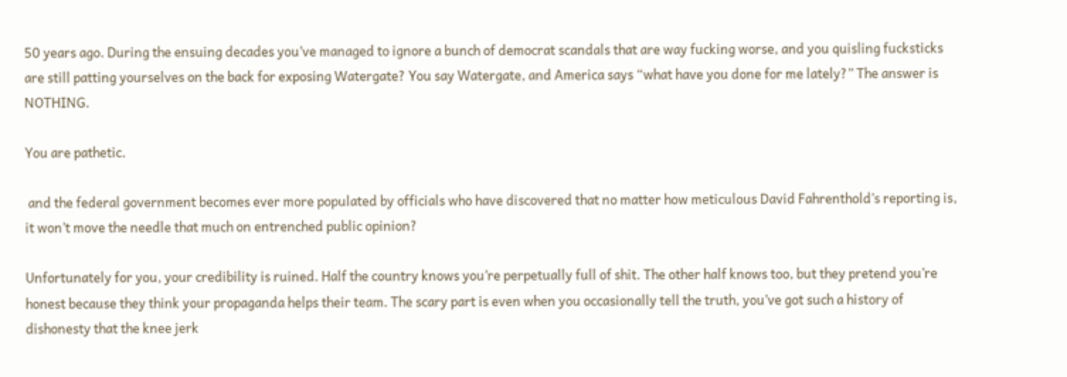50 years ago. During the ensuing decades you’ve managed to ignore a bunch of democrat scandals that are way fucking worse, and you quisling fucksticks are still patting yourselves on the back for exposing Watergate? You say Watergate, and America says “what have you done for me lately?” The answer is NOTHING.

You are pathetic.

 and the federal government becomes ever more populated by officials who have discovered that no matter how meticulous David Fahrenthold’s reporting is, it won’t move the needle that much on entrenched public opinion?

Unfortunately for you, your credibility is ruined. Half the country knows you’re perpetually full of shit. The other half knows too, but they pretend you’re honest because they think your propaganda helps their team. The scary part is even when you occasionally tell the truth, you’ve got such a history of dishonesty that the knee jerk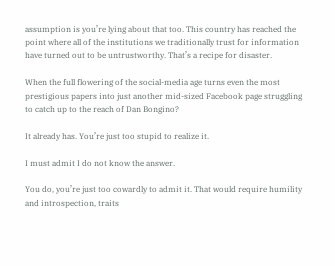assumption is you’re lying about that too. This country has reached the point where all of the institutions we traditionally trust for information have turned out to be untrustworthy. That’s a recipe for disaster.

When the full flowering of the social-media age turns even the most prestigious papers into just another mid-sized Facebook page struggling to catch up to the reach of Dan Bongino?

It already has. You’re just too stupid to realize it.

I must admit I do not know the answer.

You do, you’re just too cowardly to admit it. That would require humility and introspection, traits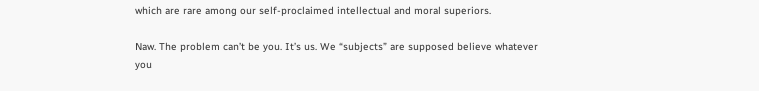which are rare among our self-proclaimed intellectual and moral superiors.

Naw. The problem can’t be you. It’s us. We “subjects” are supposed believe whatever you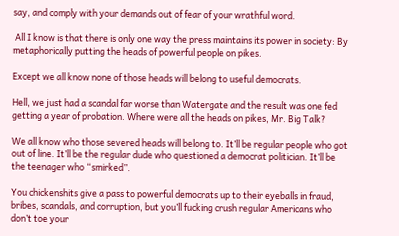say, and comply with your demands out of fear of your wrathful word.

 All I know is that there is only one way the press maintains its power in society: By metaphorically putting the heads of powerful people on pikes.

Except we all know none of those heads will belong to useful democrats.

Hell, we just had a scandal far worse than Watergate and the result was one fed getting a year of probation. Where were all the heads on pikes, Mr. Big Talk?

We all know who those severed heads will belong to. It’ll be regular people who got out of line. It’ll be the regular dude who questioned a democrat politician. It’ll be the teenager who “smirked”.

You chickenshits give a pass to powerful democrats up to their eyeballs in fraud, bribes, scandals, and corruption, but you’ll fucking crush regular Americans who don’t toe your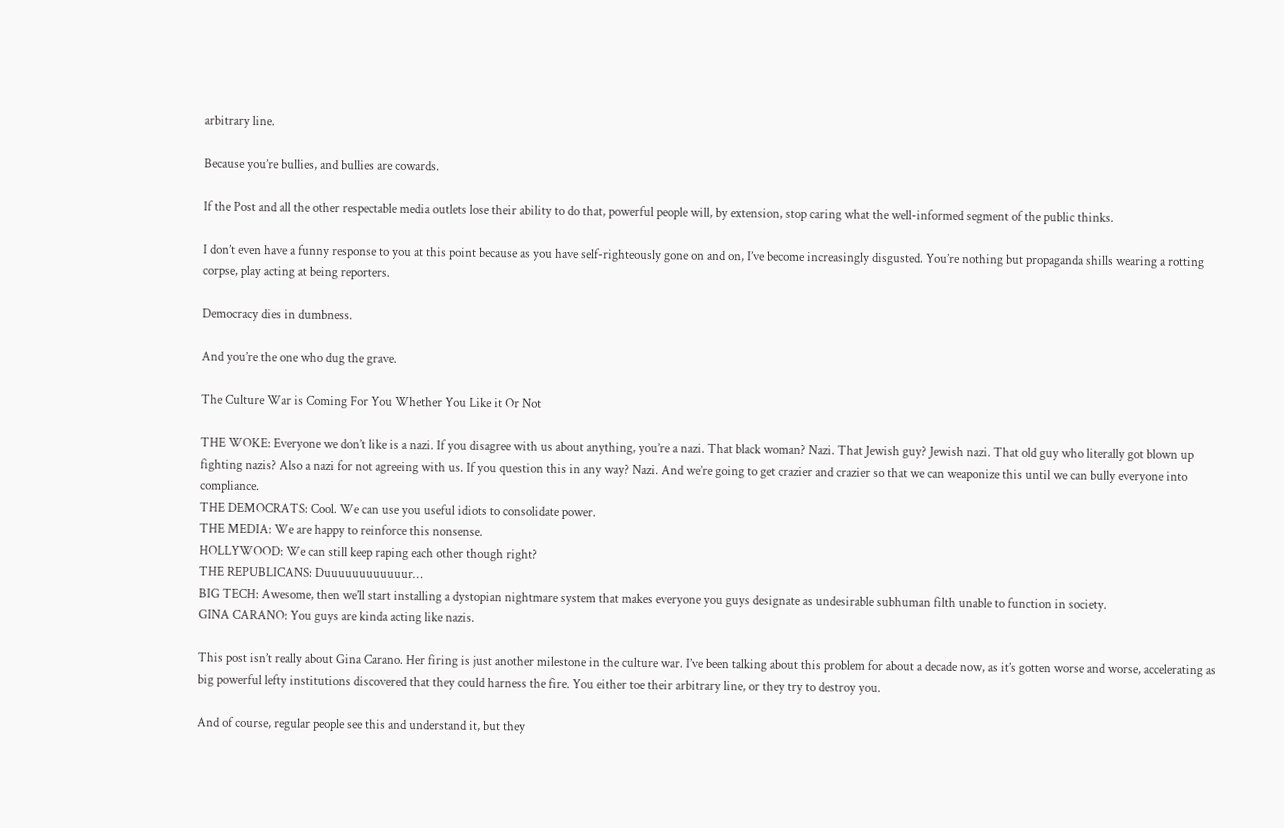arbitrary line.

Because you’re bullies, and bullies are cowards.

If the Post and all the other respectable media outlets lose their ability to do that, powerful people will, by extension, stop caring what the well-informed segment of the public thinks.

I don’t even have a funny response to you at this point because as you have self-righteously gone on and on, I’ve become increasingly disgusted. You’re nothing but propaganda shills wearing a rotting corpse, play acting at being reporters.

Democracy dies in dumbness.

And you’re the one who dug the grave.

The Culture War is Coming For You Whether You Like it Or Not

THE WOKE: Everyone we don’t like is a nazi. If you disagree with us about anything, you’re a nazi. That black woman? Nazi. That Jewish guy? Jewish nazi. That old guy who literally got blown up fighting nazis? Also a nazi for not agreeing with us. If you question this in any way? Nazi. And we’re going to get crazier and crazier so that we can weaponize this until we can bully everyone into compliance.
THE DEMOCRATS: Cool. We can use you useful idiots to consolidate power.
THE MEDIA: We are happy to reinforce this nonsense.
HOLLYWOOD: We can still keep raping each other though right?
THE REPUBLICANS: Duuuuuuuuuuuur…
BIG TECH: Awesome, then we’ll start installing a dystopian nightmare system that makes everyone you guys designate as undesirable subhuman filth unable to function in society.
GINA CARANO: You guys are kinda acting like nazis.

This post isn’t really about Gina Carano. Her firing is just another milestone in the culture war. I’ve been talking about this problem for about a decade now, as it’s gotten worse and worse, accelerating as big powerful lefty institutions discovered that they could harness the fire. You either toe their arbitrary line, or they try to destroy you.

And of course, regular people see this and understand it, but they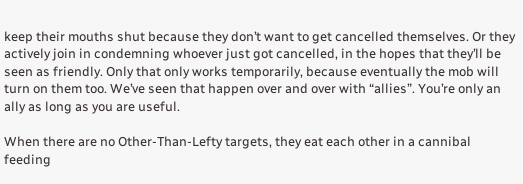keep their mouths shut because they don’t want to get cancelled themselves. Or they actively join in condemning whoever just got cancelled, in the hopes that they’ll be seen as friendly. Only that only works temporarily, because eventually the mob will turn on them too. We’ve seen that happen over and over with “allies”. You’re only an ally as long as you are useful.

When there are no Other-Than-Lefty targets, they eat each other in a cannibal feeding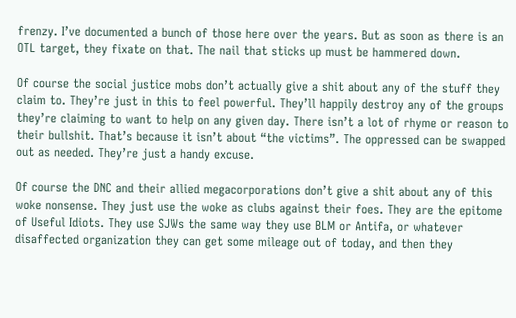frenzy. I’ve documented a bunch of those here over the years. But as soon as there is an OTL target, they fixate on that. The nail that sticks up must be hammered down.

Of course the social justice mobs don’t actually give a shit about any of the stuff they claim to. They’re just in this to feel powerful. They’ll happily destroy any of the groups they’re claiming to want to help on any given day. There isn’t a lot of rhyme or reason to their bullshit. That’s because it isn’t about “the victims”. The oppressed can be swapped out as needed. They’re just a handy excuse.

Of course the DNC and their allied megacorporations don’t give a shit about any of this woke nonsense. They just use the woke as clubs against their foes. They are the epitome of Useful Idiots. They use SJWs the same way they use BLM or Antifa, or whatever disaffected organization they can get some mileage out of today, and then they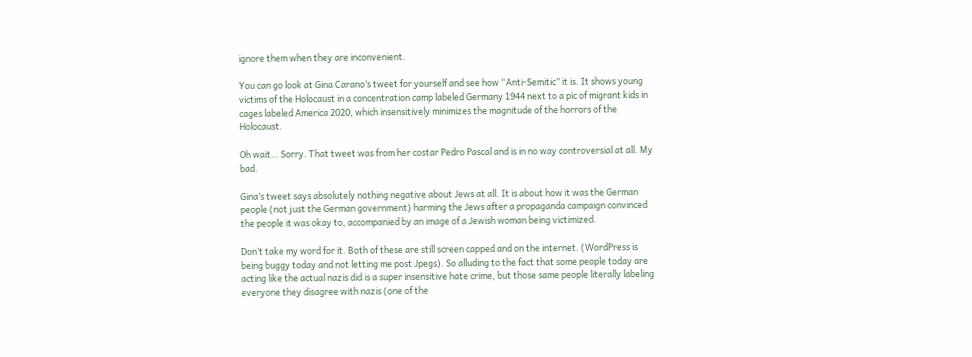ignore them when they are inconvenient.

You can go look at Gina Carano’s tweet for yourself and see how “Anti-Semitic” it is. It shows young victims of the Holocaust in a concentration camp labeled Germany 1944 next to a pic of migrant kids in cages labeled America 2020, which insensitively minimizes the magnitude of the horrors of the Holocaust.

Oh wait… Sorry. That tweet was from her costar Pedro Pascal and is in no way controversial at all. My bad.

Gina’s tweet says absolutely nothing negative about Jews at all. It is about how it was the German people (not just the German government) harming the Jews after a propaganda campaign convinced the people it was okay to, accompanied by an image of a Jewish woman being victimized.

Don’t take my word for it. Both of these are still screen capped and on the internet. (WordPress is being buggy today and not letting me post Jpegs). So alluding to the fact that some people today are acting like the actual nazis did is a super insensitive hate crime, but those same people literally labeling everyone they disagree with nazis (one of the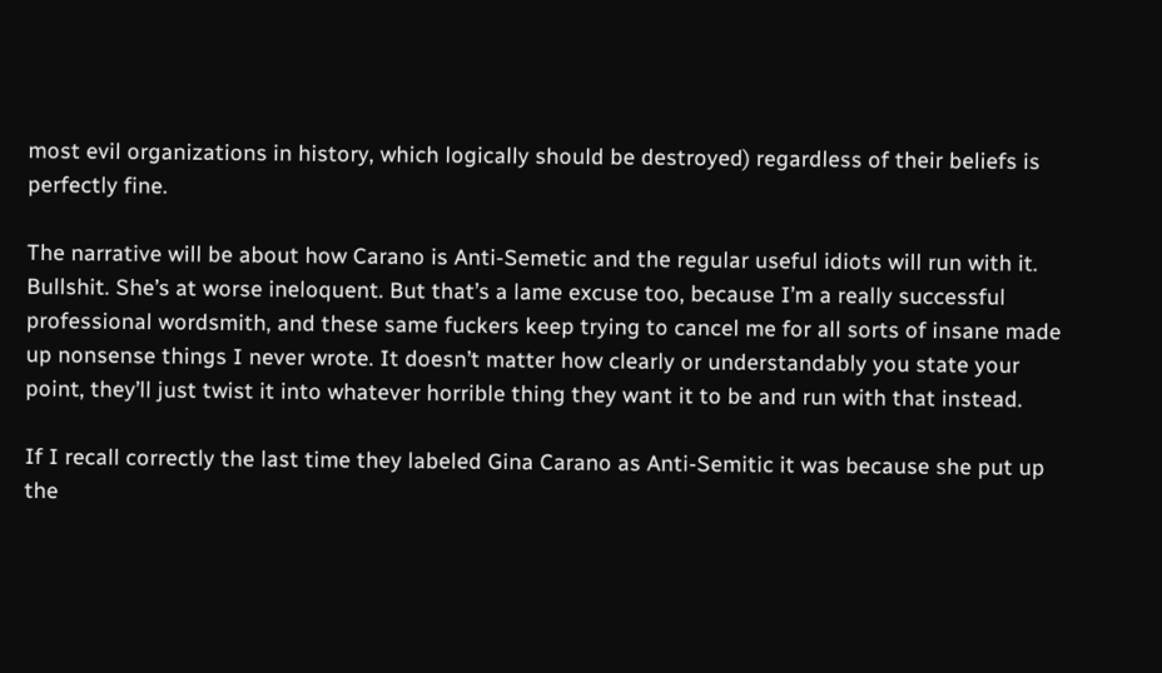most evil organizations in history, which logically should be destroyed) regardless of their beliefs is perfectly fine.

The narrative will be about how Carano is Anti-Semetic and the regular useful idiots will run with it. Bullshit. She’s at worse ineloquent. But that’s a lame excuse too, because I’m a really successful professional wordsmith, and these same fuckers keep trying to cancel me for all sorts of insane made up nonsense things I never wrote. It doesn’t matter how clearly or understandably you state your point, they’ll just twist it into whatever horrible thing they want it to be and run with that instead.

If I recall correctly the last time they labeled Gina Carano as Anti-Semitic it was because she put up the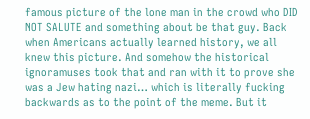famous picture of the lone man in the crowd who DID NOT SALUTE and something about be that guy. Back when Americans actually learned history, we all knew this picture. And somehow the historical ignoramuses took that and ran with it to prove she was a Jew hating nazi… which is literally fucking backwards as to the point of the meme. But it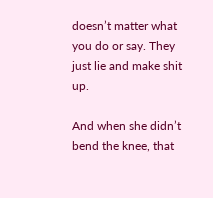doesn’t matter what you do or say. They just lie and make shit up.

And when she didn’t bend the knee, that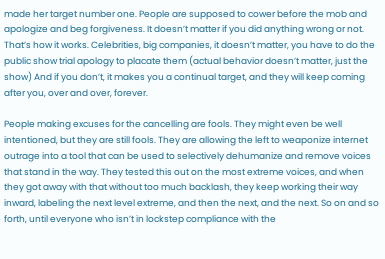made her target number one. People are supposed to cower before the mob and apologize and beg forgiveness. It doesn’t matter if you did anything wrong or not. That’s how it works. Celebrities, big companies, it doesn’t matter, you have to do the public show trial apology to placate them (actual behavior doesn’t matter, just the show) And if you don’t, it makes you a continual target, and they will keep coming after you, over and over, forever.

People making excuses for the cancelling are fools. They might even be well intentioned, but they are still fools. They are allowing the left to weaponize internet outrage into a tool that can be used to selectively dehumanize and remove voices that stand in the way. They tested this out on the most extreme voices, and when they got away with that without too much backlash, they keep working their way inward, labeling the next level extreme, and then the next, and the next. So on and so forth, until everyone who isn’t in lockstep compliance with the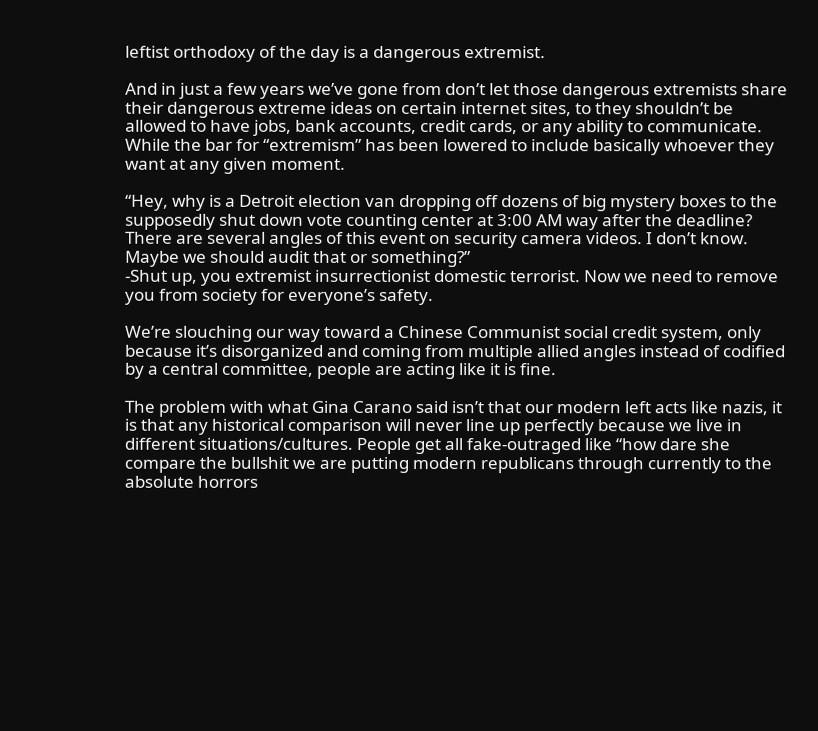leftist orthodoxy of the day is a dangerous extremist.

And in just a few years we’ve gone from don’t let those dangerous extremists share their dangerous extreme ideas on certain internet sites, to they shouldn’t be allowed to have jobs, bank accounts, credit cards, or any ability to communicate. While the bar for “extremism” has been lowered to include basically whoever they want at any given moment.

“Hey, why is a Detroit election van dropping off dozens of big mystery boxes to the supposedly shut down vote counting center at 3:00 AM way after the deadline? There are several angles of this event on security camera videos. I don’t know. Maybe we should audit that or something?”
-Shut up, you extremist insurrectionist domestic terrorist. Now we need to remove you from society for everyone’s safety.

We’re slouching our way toward a Chinese Communist social credit system, only because it’s disorganized and coming from multiple allied angles instead of codified by a central committee, people are acting like it is fine.

The problem with what Gina Carano said isn’t that our modern left acts like nazis, it is that any historical comparison will never line up perfectly because we live in different situations/cultures. People get all fake-outraged like “how dare she compare the bullshit we are putting modern republicans through currently to the absolute horrors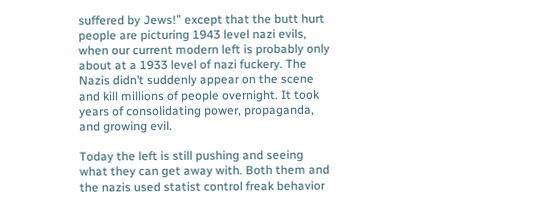suffered by Jews!” except that the butt hurt people are picturing 1943 level nazi evils, when our current modern left is probably only about at a 1933 level of nazi fuckery. The Nazis didn’t suddenly appear on the scene and kill millions of people overnight. It took years of consolidating power, propaganda, and growing evil.

Today the left is still pushing and seeing what they can get away with. Both them and the nazis used statist control freak behavior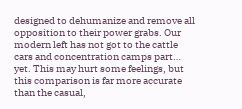designed to dehumanize and remove all opposition to their power grabs. Our modern left has not got to the cattle cars and concentration camps part… yet. This may hurt some feelings, but this comparison is far more accurate than the casual,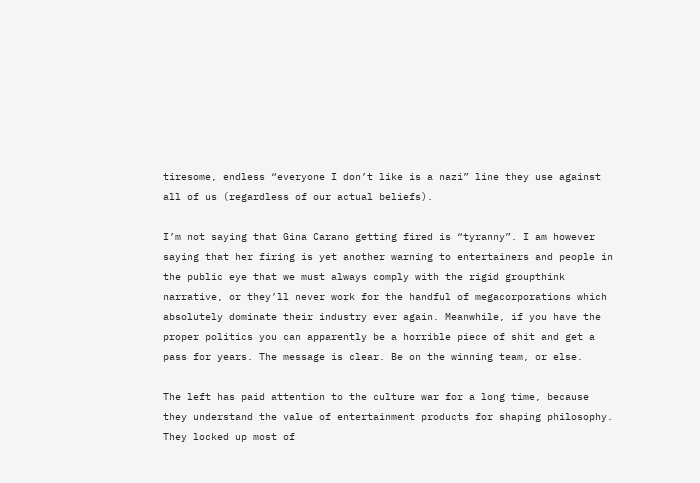tiresome, endless “everyone I don’t like is a nazi” line they use against all of us (regardless of our actual beliefs).

I’m not saying that Gina Carano getting fired is “tyranny”. I am however saying that her firing is yet another warning to entertainers and people in the public eye that we must always comply with the rigid groupthink narrative, or they’ll never work for the handful of megacorporations which absolutely dominate their industry ever again. Meanwhile, if you have the proper politics you can apparently be a horrible piece of shit and get a pass for years. The message is clear. Be on the winning team, or else.

The left has paid attention to the culture war for a long time, because they understand the value of entertainment products for shaping philosophy. They locked up most of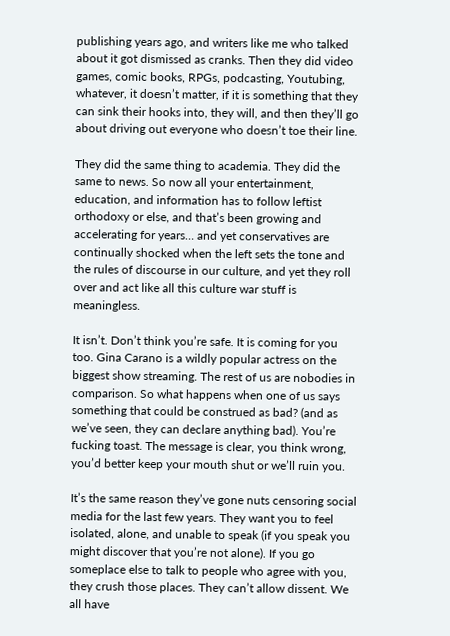publishing years ago, and writers like me who talked about it got dismissed as cranks. Then they did video games, comic books, RPGs, podcasting, Youtubing, whatever, it doesn’t matter, if it is something that they can sink their hooks into, they will, and then they’ll go about driving out everyone who doesn’t toe their line.

They did the same thing to academia. They did the same to news. So now all your entertainment, education, and information has to follow leftist orthodoxy or else, and that’s been growing and accelerating for years… and yet conservatives are continually shocked when the left sets the tone and the rules of discourse in our culture, and yet they roll over and act like all this culture war stuff is meaningless.

It isn’t. Don’t think you’re safe. It is coming for you too. Gina Carano is a wildly popular actress on the biggest show streaming. The rest of us are nobodies in comparison. So what happens when one of us says something that could be construed as bad? (and as we’ve seen, they can declare anything bad). You’re fucking toast. The message is clear, you think wrong, you’d better keep your mouth shut or we’ll ruin you.

It’s the same reason they’ve gone nuts censoring social media for the last few years. They want you to feel isolated, alone, and unable to speak (if you speak you might discover that you’re not alone). If you go someplace else to talk to people who agree with you, they crush those places. They can’t allow dissent. We all have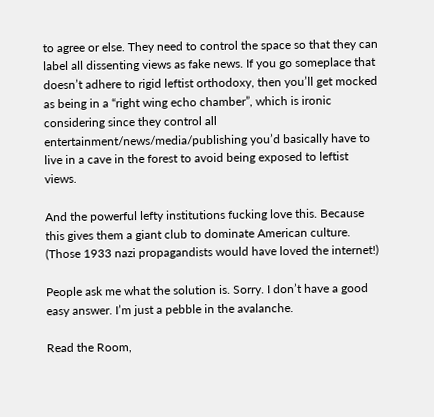to agree or else. They need to control the space so that they can label all dissenting views as fake news. If you go someplace that doesn’t adhere to rigid leftist orthodoxy, then you’ll get mocked as being in a “right wing echo chamber”, which is ironic considering since they control all entertainment/news/media/publishing you’d basically have to live in a cave in the forest to avoid being exposed to leftist views.

And the powerful lefty institutions fucking love this. Because this gives them a giant club to dominate American culture. (Those 1933 nazi propagandists would have loved the internet!)

People ask me what the solution is. Sorry. I don’t have a good easy answer. I’m just a pebble in the avalanche.

Read the Room,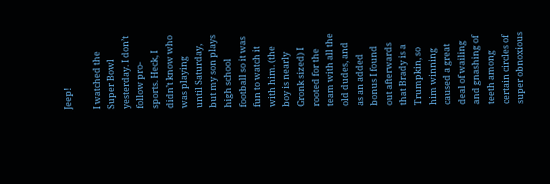Jeep!

I watched the Super Bowl yesterday. I don’t follow pro-sports. Heck, I didn’t know who was playing until Saturday, but my son plays high school football so it was fun to watch it with him. (the boy is nearly Gronk sized) I rooted for the team with all the old dudes, and as an added bonus I found out afterwards that Brady is a Trumpkin, so him winning caused a great deal of wailing and gnashing of teeth among certain circles of super obnoxious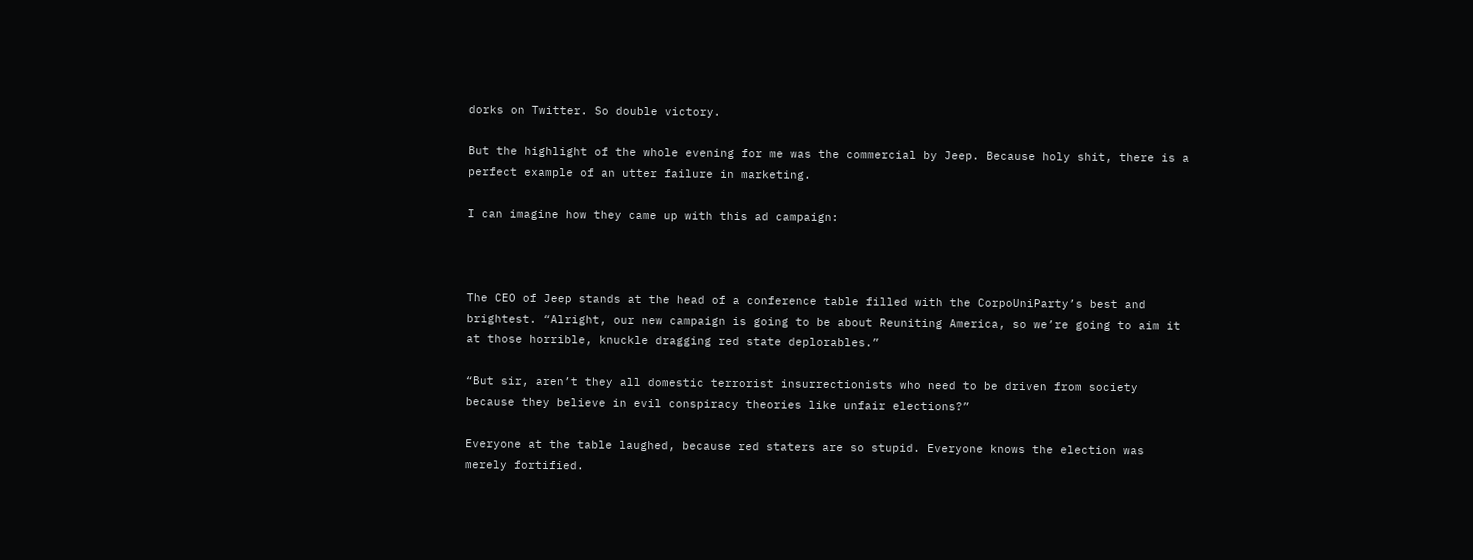dorks on Twitter. So double victory.

But the highlight of the whole evening for me was the commercial by Jeep. Because holy shit, there is a perfect example of an utter failure in marketing.

I can imagine how they came up with this ad campaign:



The CEO of Jeep stands at the head of a conference table filled with the CorpoUniParty’s best and brightest. “Alright, our new campaign is going to be about Reuniting America, so we’re going to aim it at those horrible, knuckle dragging red state deplorables.”

“But sir, aren’t they all domestic terrorist insurrectionists who need to be driven from society because they believe in evil conspiracy theories like unfair elections?”

Everyone at the table laughed, because red staters are so stupid. Everyone knows the election was merely fortified.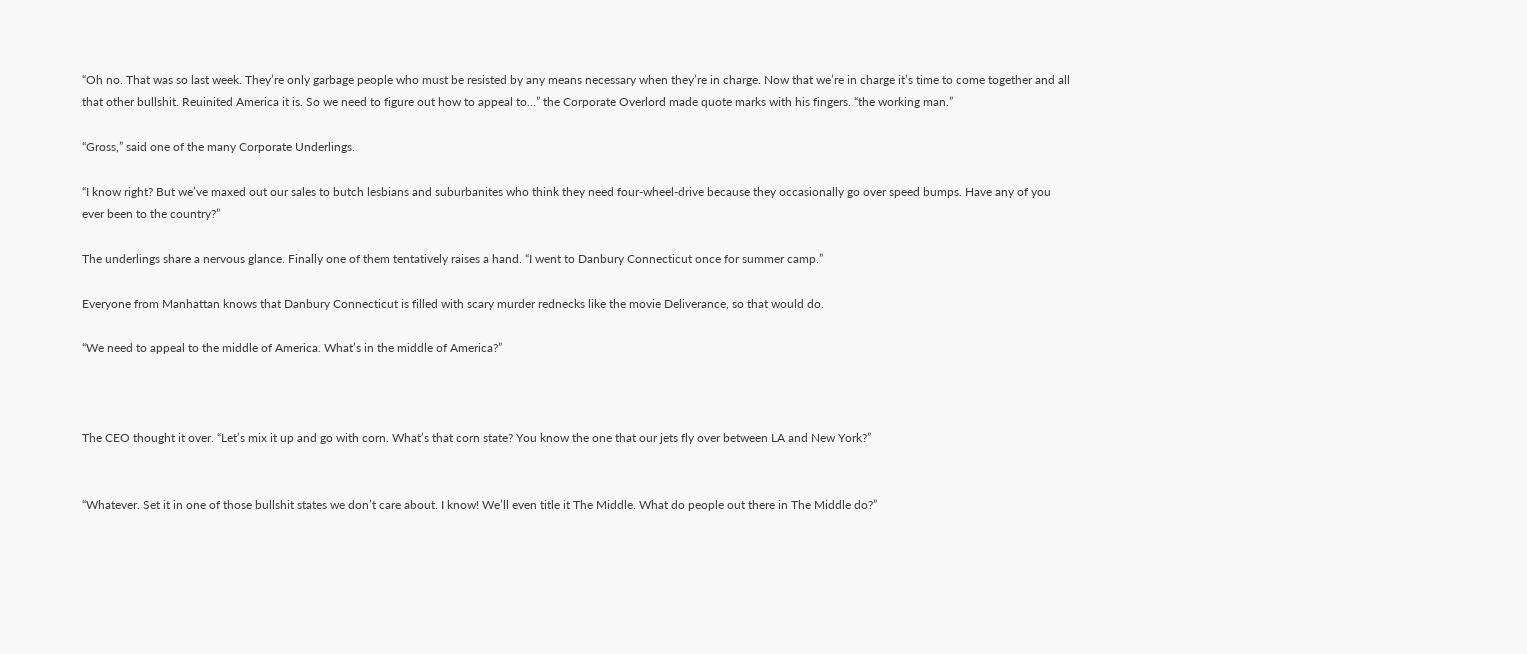“Oh no. That was so last week. They’re only garbage people who must be resisted by any means necessary when they’re in charge. Now that we’re in charge it’s time to come together and all that other bullshit. Reuinited America it is. So we need to figure out how to appeal to…” the Corporate Overlord made quote marks with his fingers. “the working man.”

“Gross,” said one of the many Corporate Underlings.

“I know right? But we’ve maxed out our sales to butch lesbians and suburbanites who think they need four-wheel-drive because they occasionally go over speed bumps. Have any of you ever been to the country?”

The underlings share a nervous glance. Finally one of them tentatively raises a hand. “I went to Danbury Connecticut once for summer camp.”

Everyone from Manhattan knows that Danbury Connecticut is filled with scary murder rednecks like the movie Deliverance, so that would do.

“We need to appeal to the middle of America. What’s in the middle of America?”



The CEO thought it over. “Let’s mix it up and go with corn. What’s that corn state? You know the one that our jets fly over between LA and New York?”


“Whatever. Set it in one of those bullshit states we don’t care about. I know! We’ll even title it The Middle. What do people out there in The Middle do?”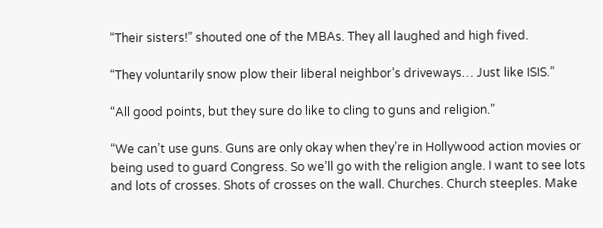“Their sisters!” shouted one of the MBAs. They all laughed and high fived.

“They voluntarily snow plow their liberal neighbor’s driveways… Just like ISIS.”

“All good points, but they sure do like to cling to guns and religion.”

“We can’t use guns. Guns are only okay when they’re in Hollywood action movies or being used to guard Congress. So we’ll go with the religion angle. I want to see lots and lots of crosses. Shots of crosses on the wall. Churches. Church steeples. Make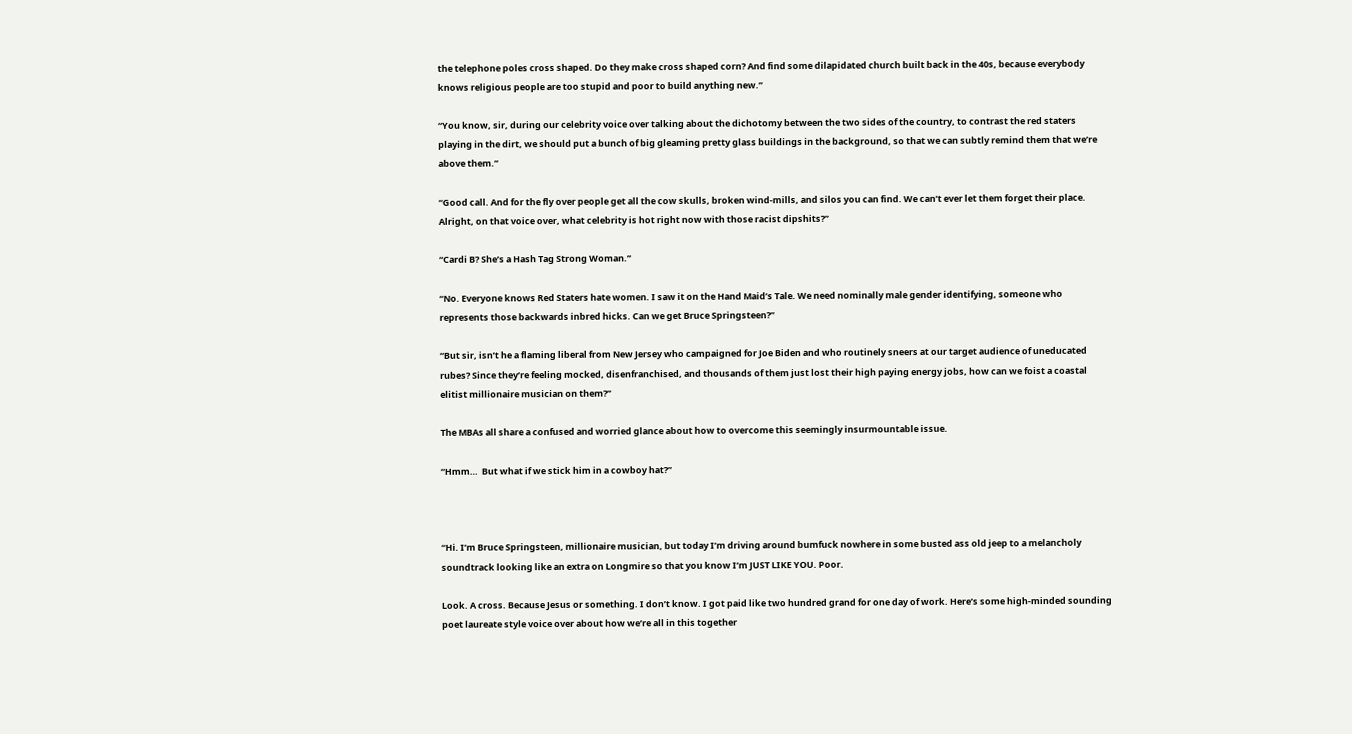the telephone poles cross shaped. Do they make cross shaped corn? And find some dilapidated church built back in the 40s, because everybody knows religious people are too stupid and poor to build anything new.”

“You know, sir, during our celebrity voice over talking about the dichotomy between the two sides of the country, to contrast the red staters playing in the dirt, we should put a bunch of big gleaming pretty glass buildings in the background, so that we can subtly remind them that we’re above them.”

“Good call. And for the fly over people get all the cow skulls, broken wind-mills, and silos you can find. We can’t ever let them forget their place. Alright, on that voice over, what celebrity is hot right now with those racist dipshits?”

“Cardi B? She’s a Hash Tag Strong Woman.”

“No. Everyone knows Red Staters hate women. I saw it on the Hand Maid’s Tale. We need nominally male gender identifying, someone who represents those backwards inbred hicks. Can we get Bruce Springsteen?”

“But sir, isn’t he a flaming liberal from New Jersey who campaigned for Joe Biden and who routinely sneers at our target audience of uneducated rubes? Since they’re feeling mocked, disenfranchised, and thousands of them just lost their high paying energy jobs, how can we foist a coastal elitist millionaire musician on them?”

The MBAs all share a confused and worried glance about how to overcome this seemingly insurmountable issue.

“Hmm…  But what if we stick him in a cowboy hat?”



“Hi. I’m Bruce Springsteen, millionaire musician, but today I’m driving around bumfuck nowhere in some busted ass old jeep to a melancholy soundtrack looking like an extra on Longmire so that you know I’m JUST LIKE YOU. Poor.

Look. A cross. Because Jesus or something. I don’t know. I got paid like two hundred grand for one day of work. Here’s some high-minded sounding poet laureate style voice over about how we’re all in this together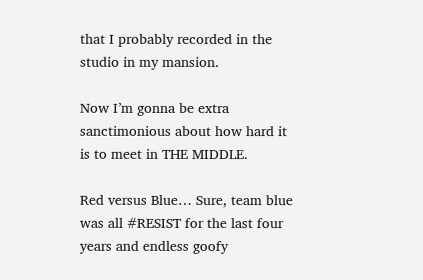that I probably recorded in the studio in my mansion.

Now I’m gonna be extra sanctimonious about how hard it is to meet in THE MIDDLE.

Red versus Blue… Sure, team blue was all #RESIST for the last four years and endless goofy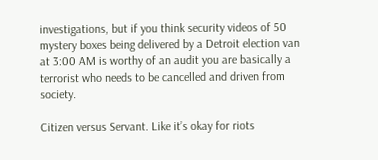investigations, but if you think security videos of 50 mystery boxes being delivered by a Detroit election van at 3:00 AM is worthy of an audit you are basically a terrorist who needs to be cancelled and driven from society.

Citizen versus Servant. Like it’s okay for riots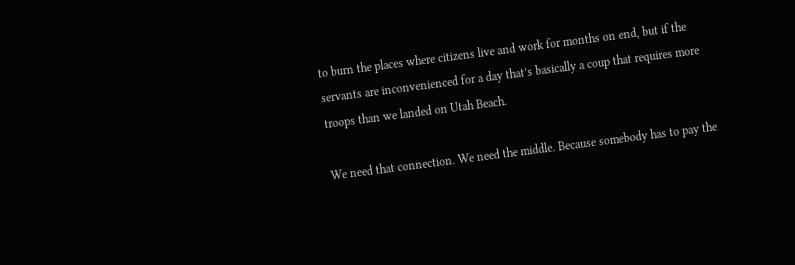to burn the places where citizens live and work for months on end, but if the servants are inconvenienced for a day that’s basically a coup that requires more troops than we landed on Utah Beach.

We need that connection. We need the middle. Because somebody has to pay the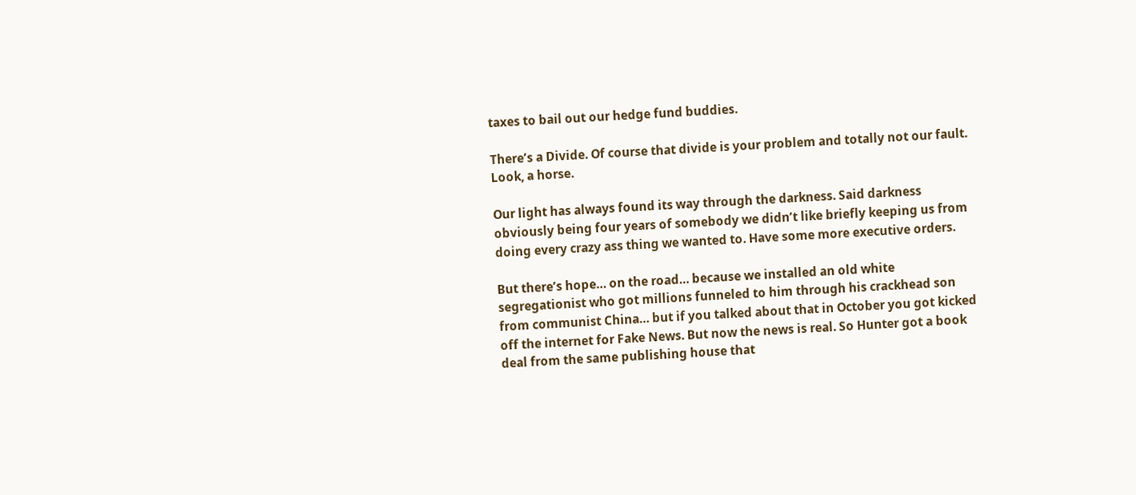taxes to bail out our hedge fund buddies.

There’s a Divide. Of course that divide is your problem and totally not our fault. Look, a horse.

Our light has always found its way through the darkness. Said darkness obviously being four years of somebody we didn’t like briefly keeping us from doing every crazy ass thing we wanted to. Have some more executive orders.

But there’s hope… on the road… because we installed an old white segregationist who got millions funneled to him through his crackhead son from communist China… but if you talked about that in October you got kicked off the internet for Fake News. But now the news is real. So Hunter got a book deal from the same publishing house that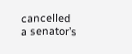cancelled a senator’s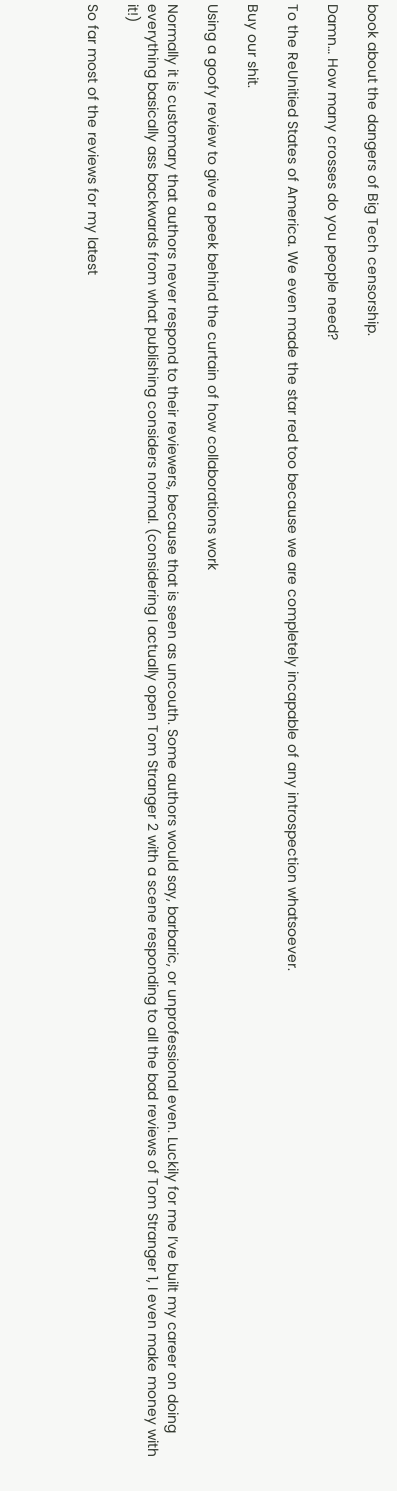book about the dangers of Big Tech censorship.

Damn… How many crosses do you people need?

To the ReUnitied States of America. We even made the star red too because we are completely incapable of any introspection whatsoever.

Buy our shit.

Using a goofy review to give a peek behind the curtain of how collaborations work

Normally it is customary that authors never respond to their reviewers, because that is seen as uncouth. Some authors would say, barbaric, or unprofessional even. Luckily for me I’ve built my career on doing everything basically ass backwards from what publishing considers normal. (considering I actually open Tom Stranger 2 with a scene responding to all the bad reviews of Tom Stranger 1, I even make money with it!)

So far most of the reviews for my latest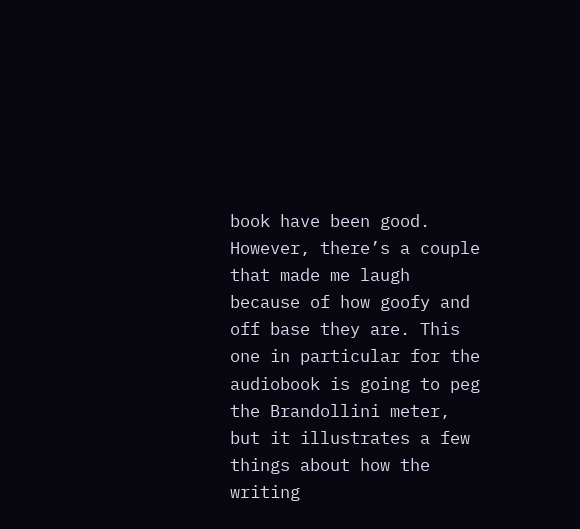book have been good. However, there’s a couple that made me laugh because of how goofy and off base they are. This one in particular for the audiobook is going to peg the Brandollini meter, but it illustrates a few things about how the writing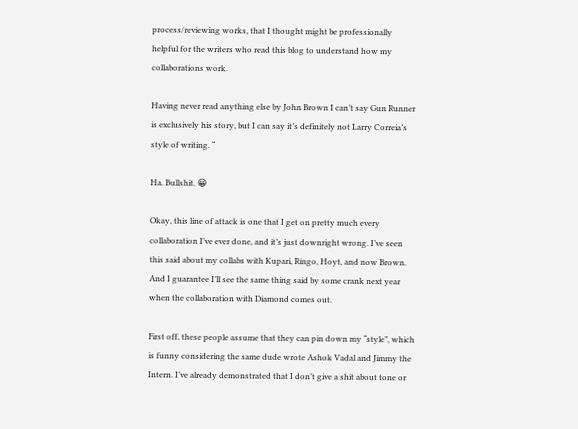process/reviewing works, that I thought might be professionally helpful for the writers who read this blog to understand how my collaborations work.

Having never read anything else by John Brown I can’t say Gun Runner is exclusively his story, but I can say it’s definitely not Larry Correia’s style of writing. “

Ha. Bullshit. 😀

Okay, this line of attack is one that I get on pretty much every collaboration I’ve ever done, and it’s just downright wrong. I’ve seen this said about my collabs with Kupari, Ringo, Hoyt, and now Brown. And I guarantee I’ll see the same thing said by some crank next year when the collaboration with Diamond comes out.

First off, these people assume that they can pin down my “style”, which is funny considering the same dude wrote Ashok Vadal and Jimmy the Intern. I’ve already demonstrated that I don’t give a shit about tone or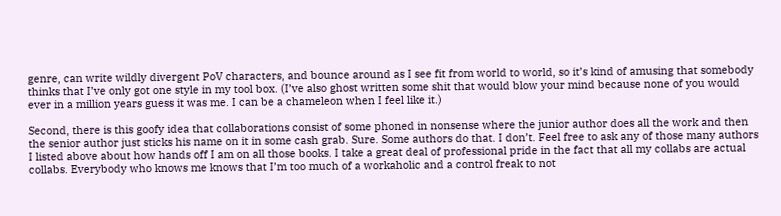genre, can write wildly divergent PoV characters, and bounce around as I see fit from world to world, so it’s kind of amusing that somebody thinks that I’ve only got one style in my tool box. (I’ve also ghost written some shit that would blow your mind because none of you would ever in a million years guess it was me. I can be a chameleon when I feel like it.)

Second, there is this goofy idea that collaborations consist of some phoned in nonsense where the junior author does all the work and then the senior author just sticks his name on it in some cash grab. Sure. Some authors do that. I don’t. Feel free to ask any of those many authors I listed above about how hands off I am on all those books. I take a great deal of professional pride in the fact that all my collabs are actual collabs. Everybody who knows me knows that I’m too much of a workaholic and a control freak to not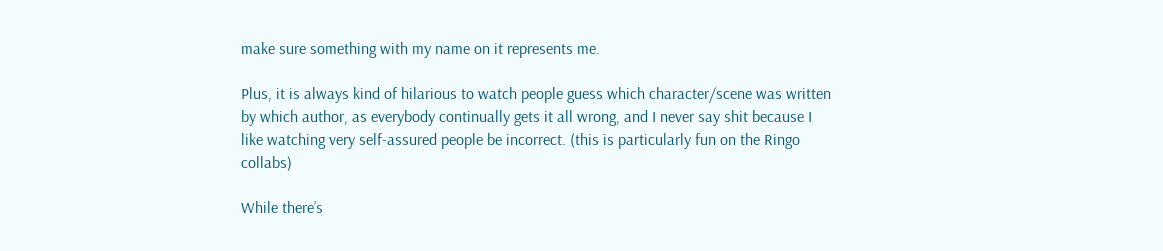make sure something with my name on it represents me.

Plus, it is always kind of hilarious to watch people guess which character/scene was written by which author, as everybody continually gets it all wrong, and I never say shit because I like watching very self-assured people be incorrect. (this is particularly fun on the Ringo collabs)

While there’s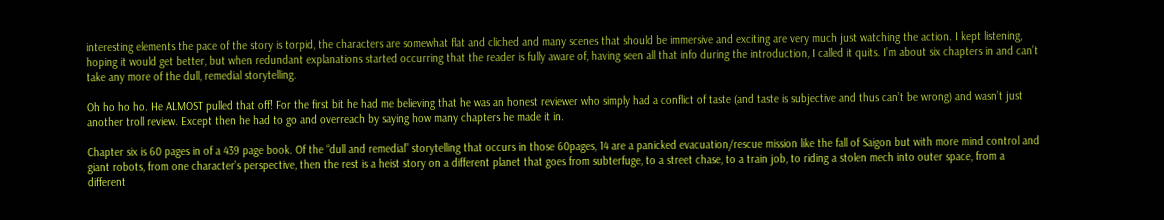interesting elements the pace of the story is torpid, the characters are somewhat flat and cliched and many scenes that should be immersive and exciting are very much just watching the action. I kept listening, hoping it would get better, but when redundant explanations started occurring that the reader is fully aware of, having seen all that info during the introduction, I called it quits. I’m about six chapters in and can’t take any more of the dull, remedial storytelling.

Oh ho ho ho. He ALMOST pulled that off! For the first bit he had me believing that he was an honest reviewer who simply had a conflict of taste (and taste is subjective and thus can’t be wrong) and wasn’t just another troll review. Except then he had to go and overreach by saying how many chapters he made it in.

Chapter six is 60 pages in of a 439 page book. Of the “dull and remedial” storytelling that occurs in those 60pages, 14 are a panicked evacuation/rescue mission like the fall of Saigon but with more mind control and giant robots, from one character’s perspective, then the rest is a heist story on a different planet that goes from subterfuge, to a street chase, to a train job, to riding a stolen mech into outer space, from a different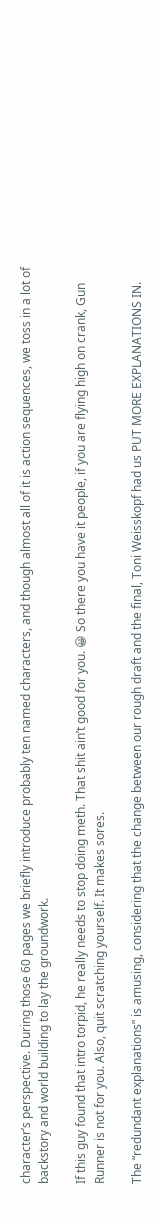character’s perspective. During those 60 pages we briefly introduce probably ten named characters, and though almost all of it is action sequences, we toss in a lot of backstory and world building to lay the groundwork.

If this guy found that intro torpid, he really needs to stop doing meth. That shit ain’t good for you. 😀 So there you have it people, if you are flying high on crank, Gun Runner is not for you. Also, quit scratching yourself. It makes sores.

The “redundant explanations” is amusing, considering that the change between our rough draft and the final, Toni Weisskopf had us PUT MORE EXPLANATIONS IN.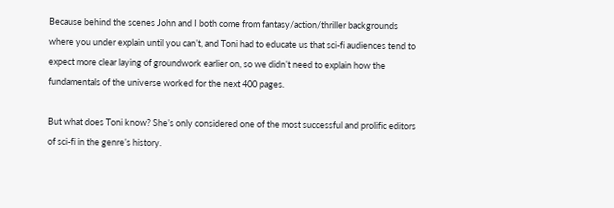Because behind the scenes John and I both come from fantasy/action/thriller backgrounds where you under explain until you can’t, and Toni had to educate us that sci-fi audiences tend to expect more clear laying of groundwork earlier on, so we didn’t need to explain how the fundamentals of the universe worked for the next 400 pages.

But what does Toni know? She’s only considered one of the most successful and prolific editors of sci-fi in the genre’s history.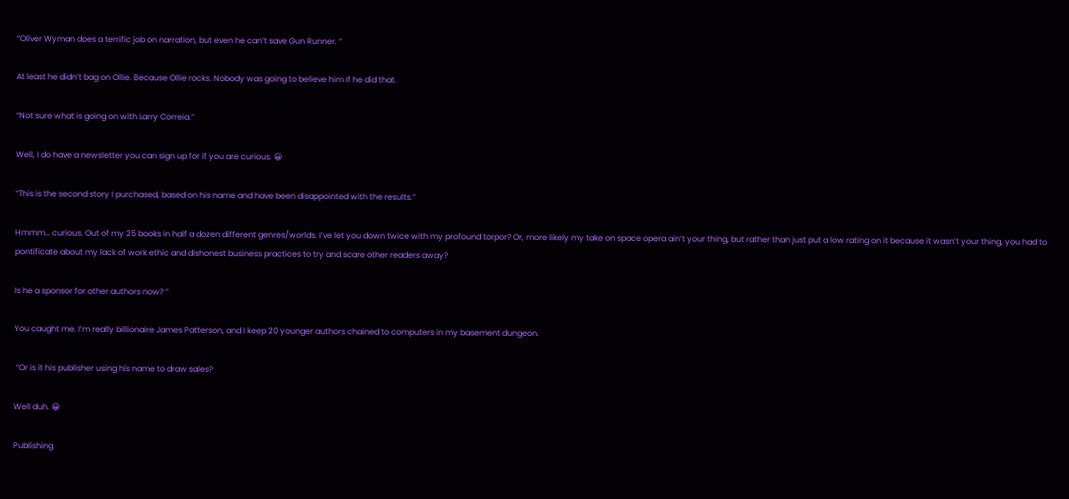“Oliver Wyman does a terrific job on narration, but even he can’t save Gun Runner. “

At least he didn’t bag on Ollie. Because Ollie rocks. Nobody was going to believe him if he did that.

“Not sure what is going on with Larry Correia.”

Well, I do have a newsletter you can sign up for if you are curious. 😀

“This is the second story I purchased, based on his name and have been disappointed with the results.”

Hmmm… curious. Out of my 25 books in half a dozen different genres/worlds. I’ve let you down twice with my profound torpor? Or, more likely my take on space opera ain’t your thing, but rather than just put a low rating on it because it wasn’t your thing, you had to pontificate about my lack of work ethic and dishonest business practices to try and scare other readers away?

Is he a sponsor for other authors now? ”

You caught me. I’m really billionaire James Patterson, and I keep 20 younger authors chained to computers in my basement dungeon.

 “Or is it his publisher using his name to draw sales?

Well duh. 😀

Publishing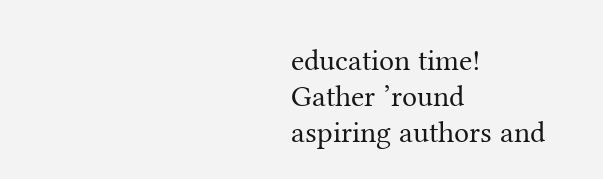education time! Gather ’round aspiring authors and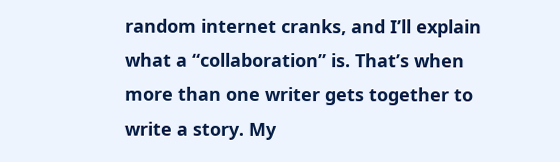random internet cranks, and I’ll explain what a “collaboration” is. That’s when more than one writer gets together to write a story. My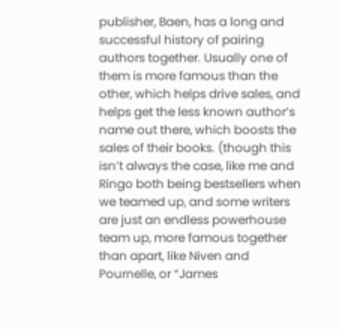publisher, Baen, has a long and successful history of pairing authors together. Usually one of them is more famous than the other, which helps drive sales, and helps get the less known author’s name out there, which boosts the sales of their books. (though this isn’t always the case, like me and Ringo both being bestsellers when we teamed up, and some writers are just an endless powerhouse team up, more famous together than apart, like Niven and Pournelle, or “James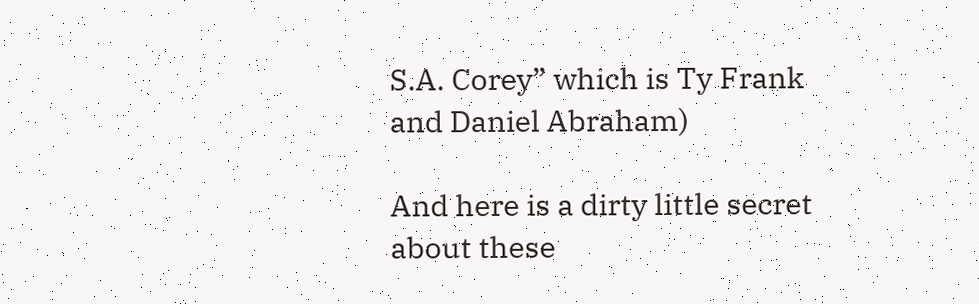S.A. Corey” which is Ty Frank and Daniel Abraham)

And here is a dirty little secret about these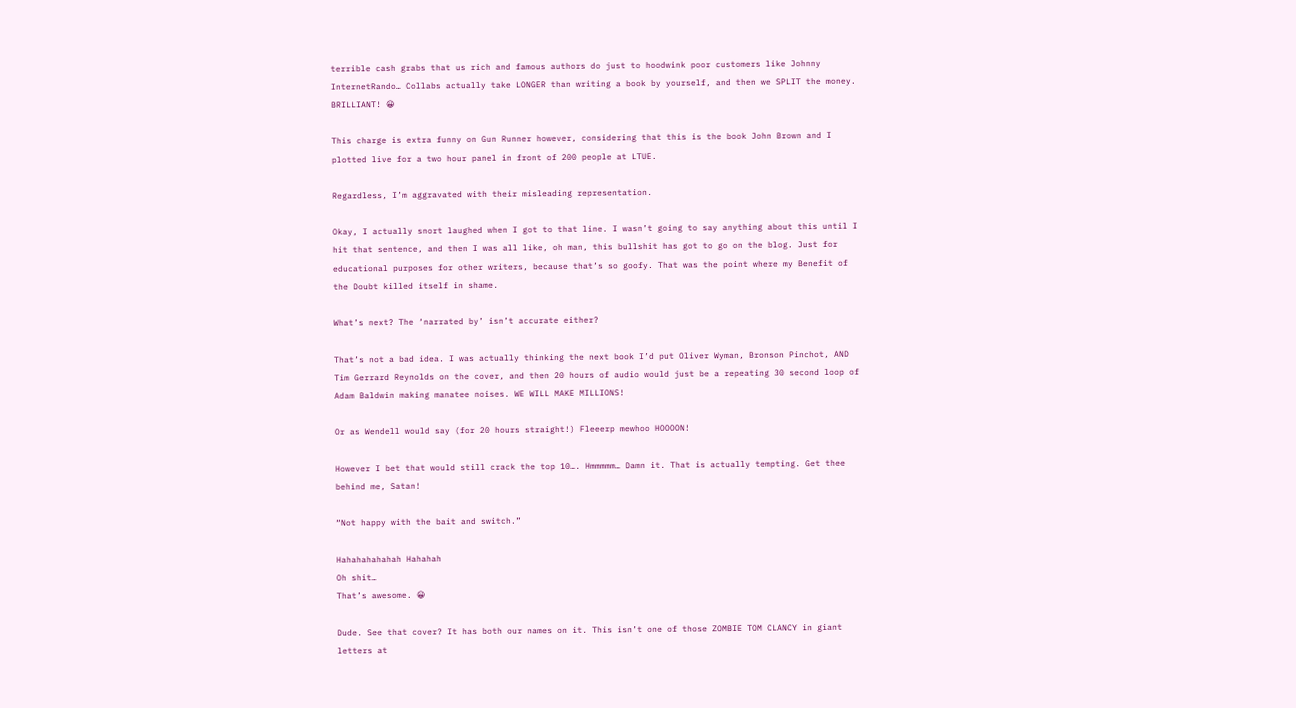terrible cash grabs that us rich and famous authors do just to hoodwink poor customers like Johnny InternetRando… Collabs actually take LONGER than writing a book by yourself, and then we SPLIT the money. BRILLIANT! 😀

This charge is extra funny on Gun Runner however, considering that this is the book John Brown and I plotted live for a two hour panel in front of 200 people at LTUE.

Regardless, I’m aggravated with their misleading representation.

Okay, I actually snort laughed when I got to that line. I wasn’t going to say anything about this until I hit that sentence, and then I was all like, oh man, this bullshit has got to go on the blog. Just for educational purposes for other writers, because that’s so goofy. That was the point where my Benefit of the Doubt killed itself in shame.

What’s next? The ‘narrated by’ isn’t accurate either?

That’s not a bad idea. I was actually thinking the next book I’d put Oliver Wyman, Bronson Pinchot, AND Tim Gerrard Reynolds on the cover, and then 20 hours of audio would just be a repeating 30 second loop of Adam Baldwin making manatee noises. WE WILL MAKE MILLIONS!

Or as Wendell would say (for 20 hours straight!) Fleeerp mewhoo HOOOON!

However I bet that would still crack the top 10…. Hmmmmm… Damn it. That is actually tempting. Get thee behind me, Satan!

“Not happy with the bait and switch.”

Hahahahahahah Hahahah
Oh shit…
That’s awesome. 😀

Dude. See that cover? It has both our names on it. This isn’t one of those ZOMBIE TOM CLANCY in giant letters at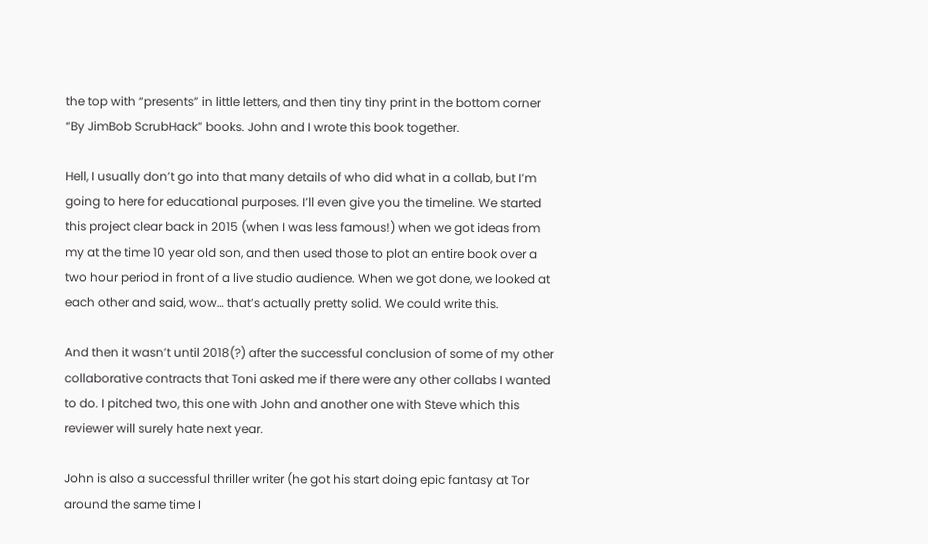the top with “presents” in little letters, and then tiny tiny print in the bottom corner “By JimBob ScrubHack” books. John and I wrote this book together.

Hell, I usually don’t go into that many details of who did what in a collab, but I’m going to here for educational purposes. I’ll even give you the timeline. We started this project clear back in 2015 (when I was less famous!) when we got ideas from my at the time 10 year old son, and then used those to plot an entire book over a two hour period in front of a live studio audience. When we got done, we looked at each other and said, wow… that’s actually pretty solid. We could write this.

And then it wasn’t until 2018(?) after the successful conclusion of some of my other collaborative contracts that Toni asked me if there were any other collabs I wanted to do. I pitched two, this one with John and another one with Steve which this reviewer will surely hate next year.

John is also a successful thriller writer (he got his start doing epic fantasy at Tor around the same time I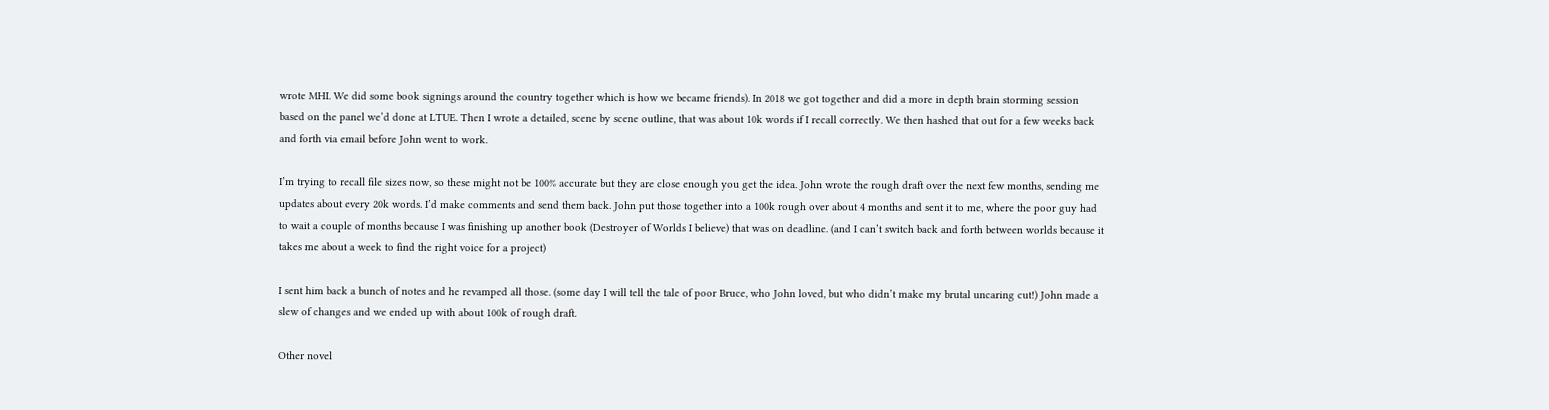wrote MHI. We did some book signings around the country together which is how we became friends). In 2018 we got together and did a more in depth brain storming session based on the panel we’d done at LTUE. Then I wrote a detailed, scene by scene outline, that was about 10k words if I recall correctly. We then hashed that out for a few weeks back and forth via email before John went to work.

I’m trying to recall file sizes now, so these might not be 100% accurate but they are close enough you get the idea. John wrote the rough draft over the next few months, sending me updates about every 20k words. I’d make comments and send them back. John put those together into a 100k rough over about 4 months and sent it to me, where the poor guy had to wait a couple of months because I was finishing up another book (Destroyer of Worlds I believe) that was on deadline. (and I can’t switch back and forth between worlds because it takes me about a week to find the right voice for a project)

I sent him back a bunch of notes and he revamped all those. (some day I will tell the tale of poor Bruce, who John loved, but who didn’t make my brutal uncaring cut!) John made a slew of changes and we ended up with about 100k of rough draft.

Other novel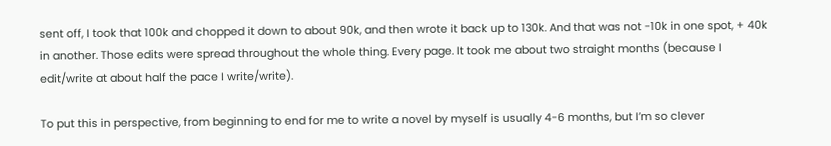sent off, I took that 100k and chopped it down to about 90k, and then wrote it back up to 130k. And that was not -10k in one spot, + 40k in another. Those edits were spread throughout the whole thing. Every page. It took me about two straight months (because I edit/write at about half the pace I write/write).

To put this in perspective, from beginning to end for me to write a novel by myself is usually 4-6 months, but I’m so clever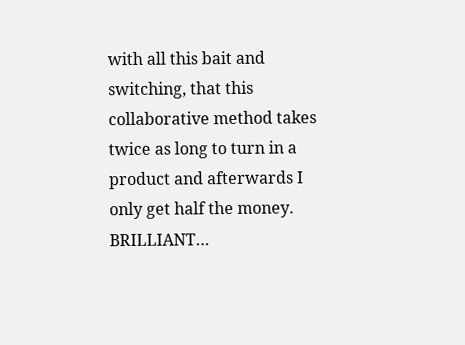with all this bait and switching, that this collaborative method takes twice as long to turn in a product and afterwards I only get half the money. BRILLIANT…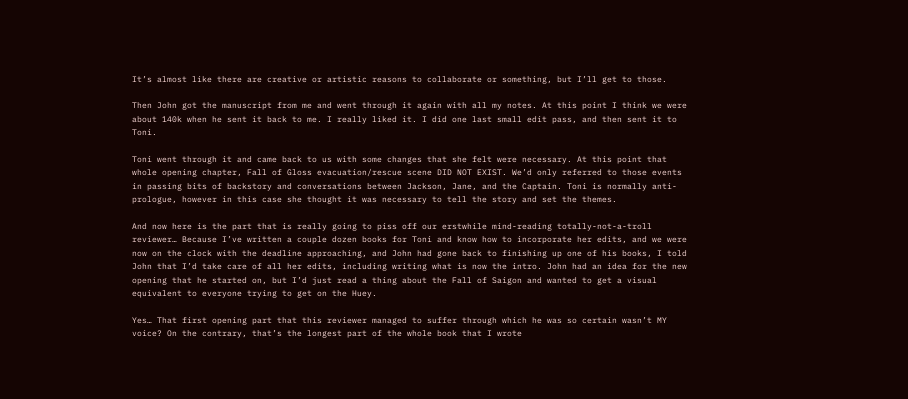It’s almost like there are creative or artistic reasons to collaborate or something, but I’ll get to those.

Then John got the manuscript from me and went through it again with all my notes. At this point I think we were about 140k when he sent it back to me. I really liked it. I did one last small edit pass, and then sent it to Toni.

Toni went through it and came back to us with some changes that she felt were necessary. At this point that whole opening chapter, Fall of Gloss evacuation/rescue scene DID NOT EXIST. We’d only referred to those events in passing bits of backstory and conversations between Jackson, Jane, and the Captain. Toni is normally anti-prologue, however in this case she thought it was necessary to tell the story and set the themes.

And now here is the part that is really going to piss off our erstwhile mind-reading totally-not-a-troll reviewer… Because I’ve written a couple dozen books for Toni and know how to incorporate her edits, and we were now on the clock with the deadline approaching, and John had gone back to finishing up one of his books, I told John that I’d take care of all her edits, including writing what is now the intro. John had an idea for the new opening that he started on, but I’d just read a thing about the Fall of Saigon and wanted to get a visual equivalent to everyone trying to get on the Huey.

Yes… That first opening part that this reviewer managed to suffer through which he was so certain wasn’t MY voice? On the contrary, that’s the longest part of the whole book that I wrote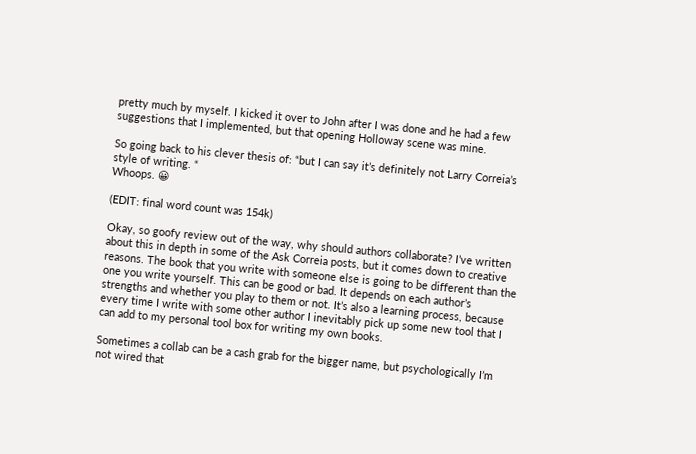pretty much by myself. I kicked it over to John after I was done and he had a few suggestions that I implemented, but that opening Holloway scene was mine.

So going back to his clever thesis of: “but I can say it’s definitely not Larry Correia’s style of writing. “
Whoops. 😀

(EDIT: final word count was 154k)

Okay, so goofy review out of the way, why should authors collaborate? I’ve written about this in depth in some of the Ask Correia posts, but it comes down to creative reasons. The book that you write with someone else is going to be different than the one you write yourself. This can be good or bad. It depends on each author’s strengths and whether you play to them or not. It’s also a learning process, because every time I write with some other author I inevitably pick up some new tool that I can add to my personal tool box for writing my own books.

Sometimes a collab can be a cash grab for the bigger name, but psychologically I’m not wired that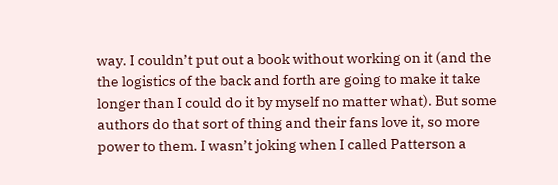way. I couldn’t put out a book without working on it (and the the logistics of the back and forth are going to make it take longer than I could do it by myself no matter what). But some authors do that sort of thing and their fans love it, so more power to them. I wasn’t joking when I called Patterson a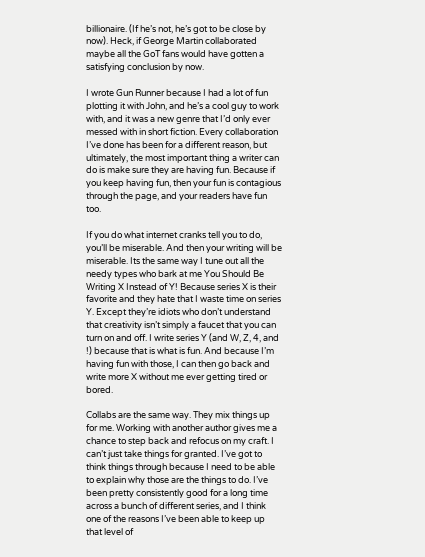billionaire. (If he’s not, he’s got to be close by now). Heck, if George Martin collaborated maybe all the GoT fans would have gotten a satisfying conclusion by now.

I wrote Gun Runner because I had a lot of fun plotting it with John, and he’s a cool guy to work with, and it was a new genre that I’d only ever messed with in short fiction. Every collaboration I’ve done has been for a different reason, but ultimately, the most important thing a writer can do is make sure they are having fun. Because if you keep having fun, then your fun is contagious through the page, and your readers have fun too.

If you do what internet cranks tell you to do, you’ll be miserable. And then your writing will be miserable. Its the same way I tune out all the needy types who bark at me You Should Be Writing X Instead of Y! Because series X is their favorite and they hate that I waste time on series Y. Except they’re idiots who don’t understand that creativity isn’t simply a faucet that you can turn on and off. I write series Y (and W, Z, 4, and !) because that is what is fun. And because I’m having fun with those, I can then go back and write more X without me ever getting tired or bored.

Collabs are the same way. They mix things up for me. Working with another author gives me a chance to step back and refocus on my craft. I can’t just take things for granted. I’ve got to think things through because I need to be able to explain why those are the things to do. I’ve been pretty consistently good for a long time across a bunch of different series, and I think one of the reasons I’ve been able to keep up that level of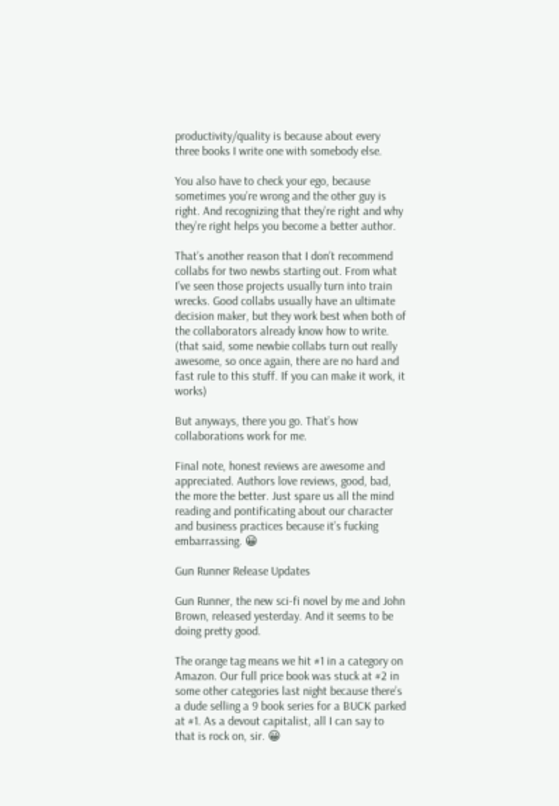productivity/quality is because about every three books I write one with somebody else.

You also have to check your ego, because sometimes you’re wrong and the other guy is right. And recognizing that they’re right and why they’re right helps you become a better author.

That’s another reason that I don’t recommend collabs for two newbs starting out. From what I’ve seen those projects usually turn into train wrecks. Good collabs usually have an ultimate decision maker, but they work best when both of the collaborators already know how to write. (that said, some newbie collabs turn out really awesome, so once again, there are no hard and fast rule to this stuff. If you can make it work, it works)

But anyways, there you go. That’s how collaborations work for me.

Final note, honest reviews are awesome and appreciated. Authors love reviews, good, bad, the more the better. Just spare us all the mind reading and pontificating about our character and business practices because it’s fucking embarrassing. 😀

Gun Runner Release Updates

Gun Runner, the new sci-fi novel by me and John Brown, released yesterday. And it seems to be doing pretty good.

The orange tag means we hit #1 in a category on Amazon. Our full price book was stuck at #2 in some other categories last night because there’s a dude selling a 9 book series for a BUCK parked at #1. As a devout capitalist, all I can say to that is rock on, sir. 😀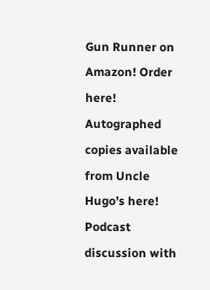Gun Runner on Amazon! Order here!
Autographed copies available from Uncle Hugo’s here!
Podcast discussion with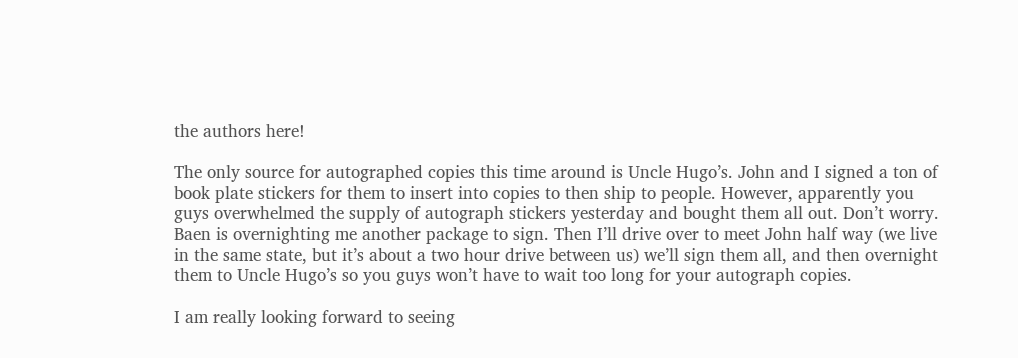the authors here!

The only source for autographed copies this time around is Uncle Hugo’s. John and I signed a ton of book plate stickers for them to insert into copies to then ship to people. However, apparently you guys overwhelmed the supply of autograph stickers yesterday and bought them all out. Don’t worry. Baen is overnighting me another package to sign. Then I’ll drive over to meet John half way (we live in the same state, but it’s about a two hour drive between us) we’ll sign them all, and then overnight them to Uncle Hugo’s so you guys won’t have to wait too long for your autograph copies.

I am really looking forward to seeing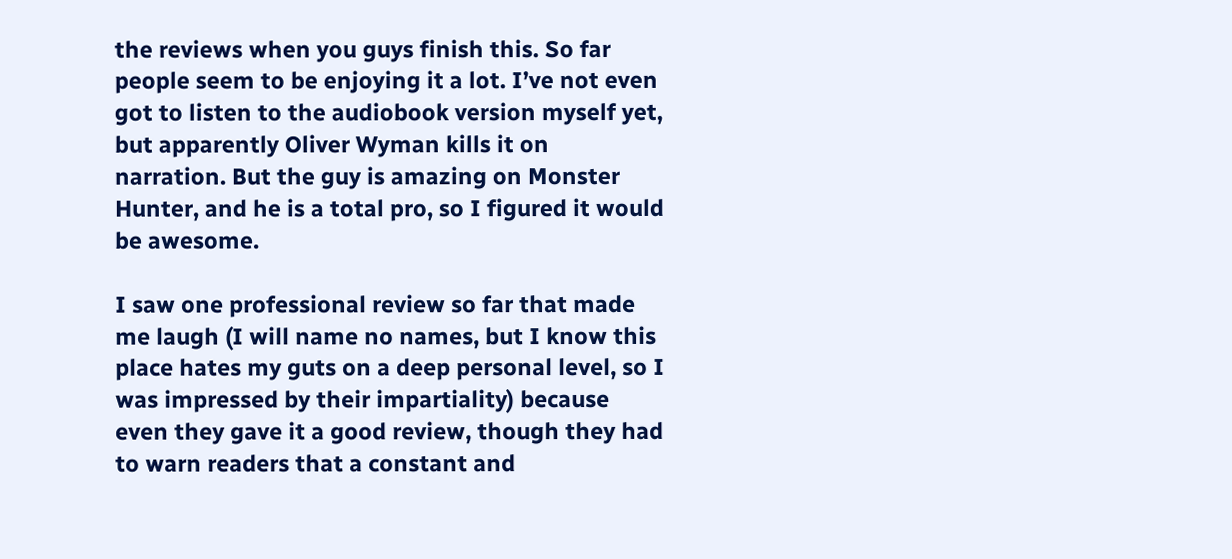the reviews when you guys finish this. So far people seem to be enjoying it a lot. I’ve not even got to listen to the audiobook version myself yet, but apparently Oliver Wyman kills it on narration. But the guy is amazing on Monster Hunter, and he is a total pro, so I figured it would be awesome.

I saw one professional review so far that made me laugh (I will name no names, but I know this place hates my guts on a deep personal level, so I was impressed by their impartiality) because even they gave it a good review, though they had to warn readers that a constant and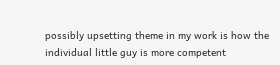possibly upsetting theme in my work is how the individual little guy is more competent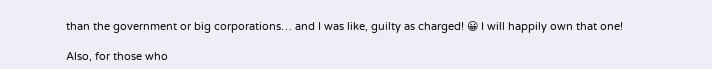than the government or big corporations… and I was like, guilty as charged! 😀 I will happily own that one!

Also, for those who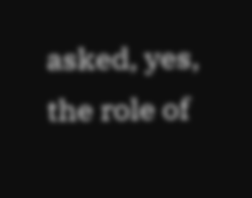asked, yes, the role of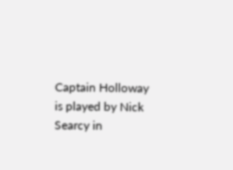Captain Holloway is played by Nick Searcy in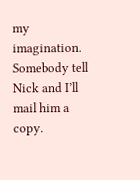my imagination. Somebody tell Nick and I’ll mail him a copy.